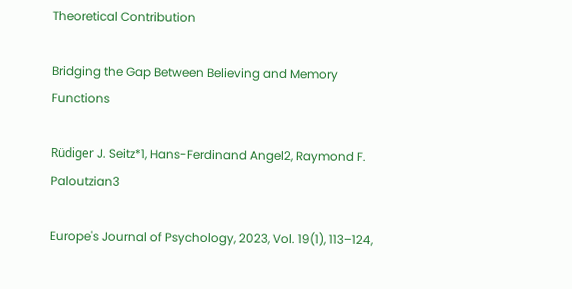Theoretical Contribution

Bridging the Gap Between Believing and Memory Functions

Rüdiger J. Seitz*1, Hans-Ferdinand Angel2, Raymond F. Paloutzian3

Europe's Journal of Psychology, 2023, Vol. 19(1), 113–124,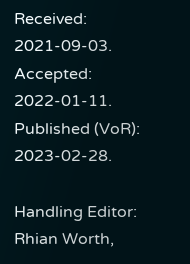Received: 2021-09-03. Accepted: 2022-01-11. Published (VoR): 2023-02-28.

Handling Editor: Rhian Worth,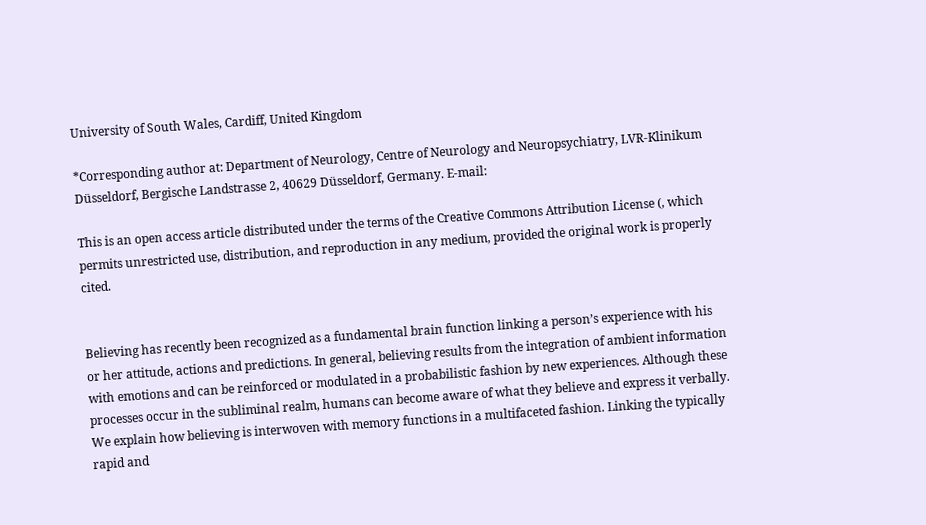University of South Wales, Cardiff, United Kingdom

*Corresponding author at: Department of Neurology, Centre of Neurology and Neuropsychiatry, LVR-Klinikum Düsseldorf, Bergische Landstrasse 2, 40629 Düsseldorf, Germany. E-mail:

This is an open access article distributed under the terms of the Creative Commons Attribution License (, which permits unrestricted use, distribution, and reproduction in any medium, provided the original work is properly cited.


Believing has recently been recognized as a fundamental brain function linking a person’s experience with his or her attitude, actions and predictions. In general, believing results from the integration of ambient information with emotions and can be reinforced or modulated in a probabilistic fashion by new experiences. Although these processes occur in the subliminal realm, humans can become aware of what they believe and express it verbally. We explain how believing is interwoven with memory functions in a multifaceted fashion. Linking the typically rapid and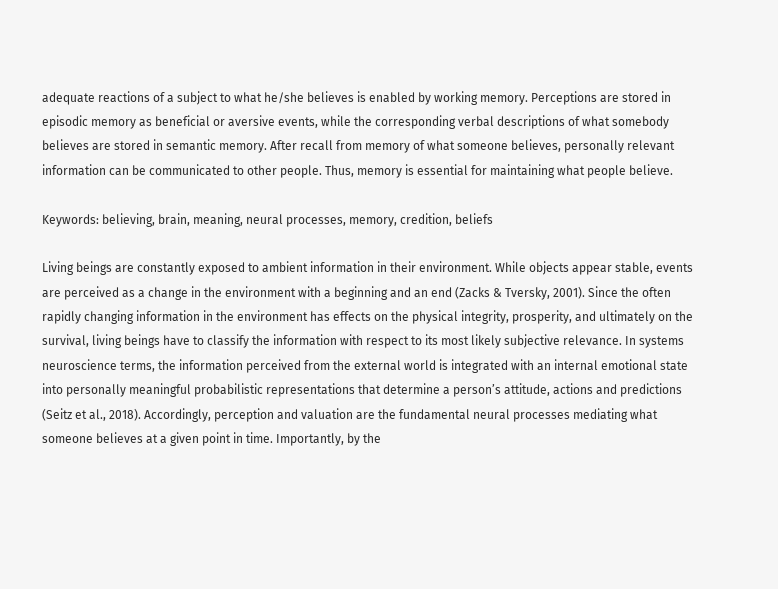adequate reactions of a subject to what he/she believes is enabled by working memory. Perceptions are stored in episodic memory as beneficial or aversive events, while the corresponding verbal descriptions of what somebody believes are stored in semantic memory. After recall from memory of what someone believes, personally relevant information can be communicated to other people. Thus, memory is essential for maintaining what people believe.

Keywords: believing, brain, meaning, neural processes, memory, credition, beliefs

Living beings are constantly exposed to ambient information in their environment. While objects appear stable, events are perceived as a change in the environment with a beginning and an end (Zacks & Tversky, 2001). Since the often rapidly changing information in the environment has effects on the physical integrity, prosperity, and ultimately on the survival, living beings have to classify the information with respect to its most likely subjective relevance. In systems neuroscience terms, the information perceived from the external world is integrated with an internal emotional state into personally meaningful probabilistic representations that determine a person’s attitude, actions and predictions (Seitz et al., 2018). Accordingly, perception and valuation are the fundamental neural processes mediating what someone believes at a given point in time. Importantly, by the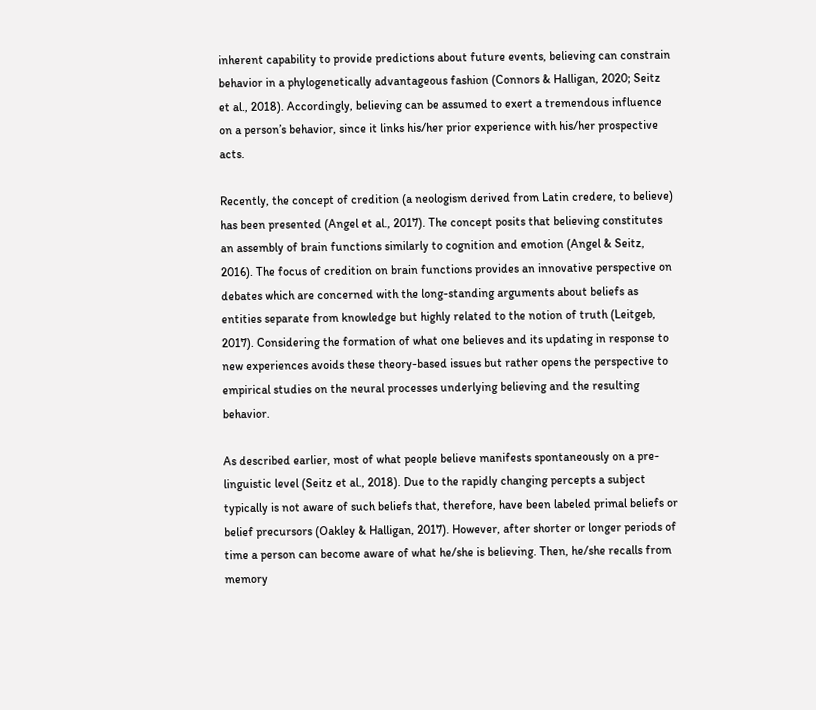inherent capability to provide predictions about future events, believing can constrain behavior in a phylogenetically advantageous fashion (Connors & Halligan, 2020; Seitz et al., 2018). Accordingly, believing can be assumed to exert a tremendous influence on a person’s behavior, since it links his/her prior experience with his/her prospective acts.

Recently, the concept of credition (a neologism derived from Latin credere, to believe) has been presented (Angel et al., 2017). The concept posits that believing constitutes an assembly of brain functions similarly to cognition and emotion (Angel & Seitz, 2016). The focus of credition on brain functions provides an innovative perspective on debates which are concerned with the long-standing arguments about beliefs as entities separate from knowledge but highly related to the notion of truth (Leitgeb, 2017). Considering the formation of what one believes and its updating in response to new experiences avoids these theory-based issues but rather opens the perspective to empirical studies on the neural processes underlying believing and the resulting behavior.

As described earlier, most of what people believe manifests spontaneously on a pre-linguistic level (Seitz et al., 2018). Due to the rapidly changing percepts a subject typically is not aware of such beliefs that, therefore, have been labeled primal beliefs or belief precursors (Oakley & Halligan, 2017). However, after shorter or longer periods of time a person can become aware of what he/she is believing. Then, he/she recalls from memory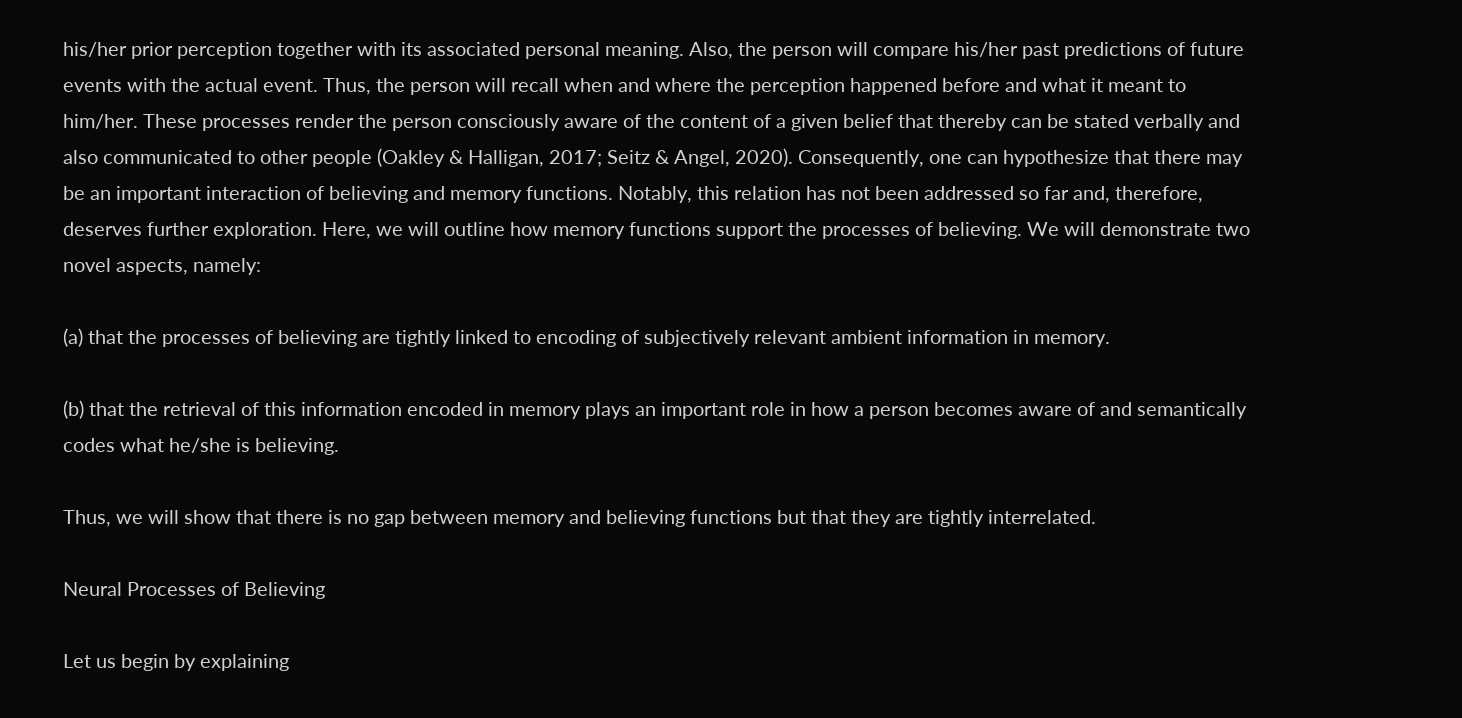his/her prior perception together with its associated personal meaning. Also, the person will compare his/her past predictions of future events with the actual event. Thus, the person will recall when and where the perception happened before and what it meant to him/her. These processes render the person consciously aware of the content of a given belief that thereby can be stated verbally and also communicated to other people (Oakley & Halligan, 2017; Seitz & Angel, 2020). Consequently, one can hypothesize that there may be an important interaction of believing and memory functions. Notably, this relation has not been addressed so far and, therefore, deserves further exploration. Here, we will outline how memory functions support the processes of believing. We will demonstrate two novel aspects, namely:

(a) that the processes of believing are tightly linked to encoding of subjectively relevant ambient information in memory.

(b) that the retrieval of this information encoded in memory plays an important role in how a person becomes aware of and semantically codes what he/she is believing.

Thus, we will show that there is no gap between memory and believing functions but that they are tightly interrelated.

Neural Processes of Believing

Let us begin by explaining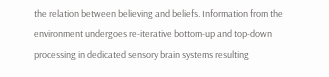the relation between believing and beliefs. Information from the environment undergoes re-iterative bottom-up and top-down processing in dedicated sensory brain systems resulting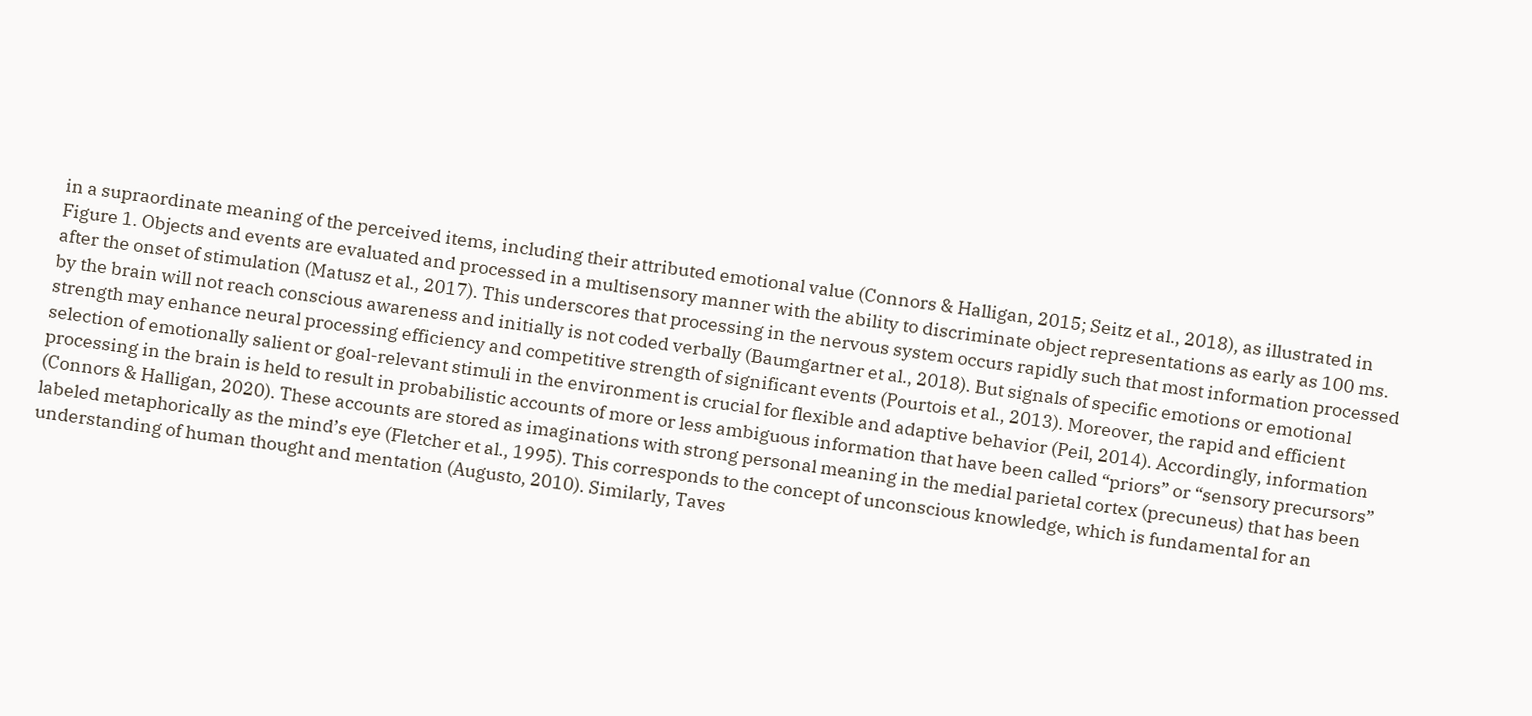in a supraordinate meaning of the perceived items, including their attributed emotional value (Connors & Halligan, 2015; Seitz et al., 2018), as illustrated in Figure 1. Objects and events are evaluated and processed in a multisensory manner with the ability to discriminate object representations as early as 100 ms. after the onset of stimulation (Matusz et al., 2017). This underscores that processing in the nervous system occurs rapidly such that most information processed by the brain will not reach conscious awareness and initially is not coded verbally (Baumgartner et al., 2018). But signals of specific emotions or emotional strength may enhance neural processing efficiency and competitive strength of significant events (Pourtois et al., 2013). Moreover, the rapid and efficient selection of emotionally salient or goal-relevant stimuli in the environment is crucial for flexible and adaptive behavior (Peil, 2014). Accordingly, information processing in the brain is held to result in probabilistic accounts of more or less ambiguous information that have been called “priors” or “sensory precursors” (Connors & Halligan, 2020). These accounts are stored as imaginations with strong personal meaning in the medial parietal cortex (precuneus) that has been labeled metaphorically as the mind’s eye (Fletcher et al., 1995). This corresponds to the concept of unconscious knowledge, which is fundamental for an understanding of human thought and mentation (Augusto, 2010). Similarly, Taves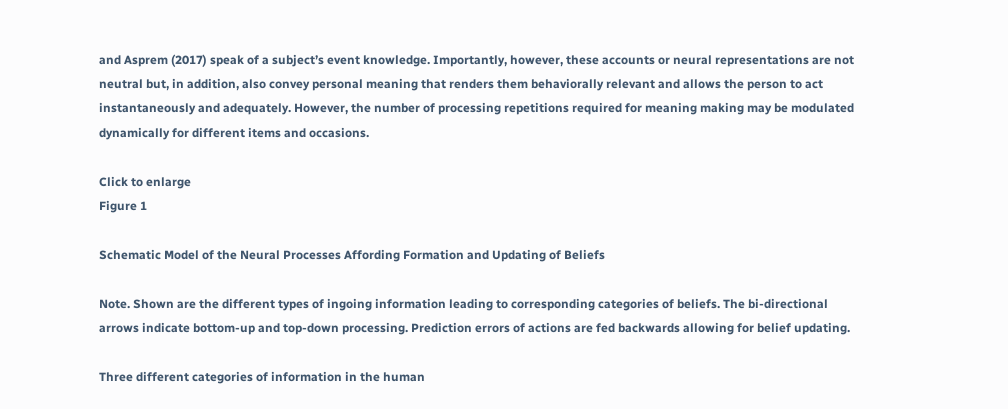and Asprem (2017) speak of a subject’s event knowledge. Importantly, however, these accounts or neural representations are not neutral but, in addition, also convey personal meaning that renders them behaviorally relevant and allows the person to act instantaneously and adequately. However, the number of processing repetitions required for meaning making may be modulated dynamically for different items and occasions.

Click to enlarge
Figure 1

Schematic Model of the Neural Processes Affording Formation and Updating of Beliefs

Note. Shown are the different types of ingoing information leading to corresponding categories of beliefs. The bi-directional arrows indicate bottom-up and top-down processing. Prediction errors of actions are fed backwards allowing for belief updating.

Three different categories of information in the human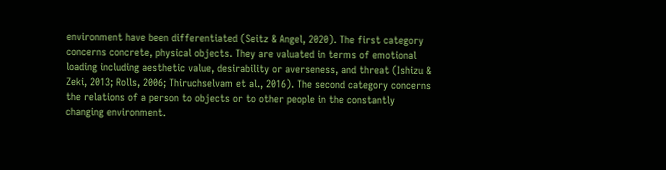environment have been differentiated (Seitz & Angel, 2020). The first category concerns concrete, physical objects. They are valuated in terms of emotional loading including aesthetic value, desirability or averseness, and threat (Ishizu & Zeki, 2013; Rolls, 2006; Thiruchselvam et al., 2016). The second category concerns the relations of a person to objects or to other people in the constantly changing environment.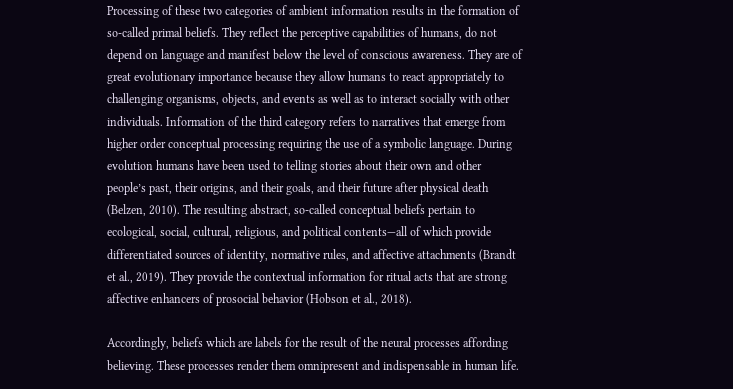Processing of these two categories of ambient information results in the formation of so-called primal beliefs. They reflect the perceptive capabilities of humans, do not depend on language and manifest below the level of conscious awareness. They are of great evolutionary importance because they allow humans to react appropriately to challenging organisms, objects, and events as well as to interact socially with other individuals. Information of the third category refers to narratives that emerge from higher order conceptual processing requiring the use of a symbolic language. During evolution humans have been used to telling stories about their own and other people’s past, their origins, and their goals, and their future after physical death (Belzen, 2010). The resulting abstract, so-called conceptual beliefs pertain to ecological, social, cultural, religious, and political contents—all of which provide differentiated sources of identity, normative rules, and affective attachments (Brandt et al., 2019). They provide the contextual information for ritual acts that are strong affective enhancers of prosocial behavior (Hobson et al., 2018).

Accordingly, beliefs which are labels for the result of the neural processes affording believing. These processes render them omnipresent and indispensable in human life.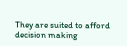They are suited to afford decision making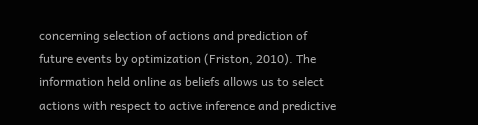concerning selection of actions and prediction of future events by optimization (Friston, 2010). The information held online as beliefs allows us to select actions with respect to active inference and predictive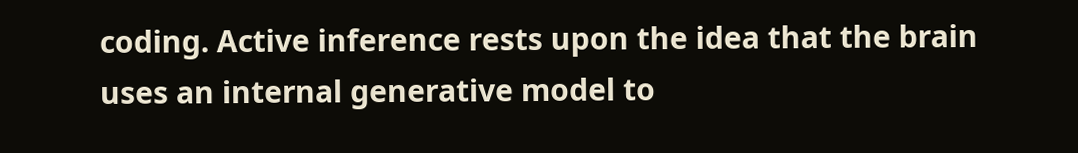coding. Active inference rests upon the idea that the brain uses an internal generative model to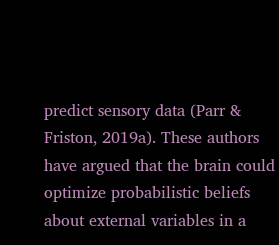predict sensory data (Parr & Friston, 2019a). These authors have argued that the brain could optimize probabilistic beliefs about external variables in a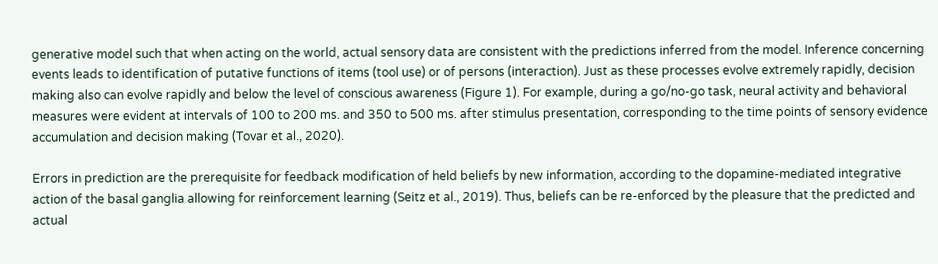generative model such that when acting on the world, actual sensory data are consistent with the predictions inferred from the model. Inference concerning events leads to identification of putative functions of items (tool use) or of persons (interaction). Just as these processes evolve extremely rapidly, decision making also can evolve rapidly and below the level of conscious awareness (Figure 1). For example, during a go/no-go task, neural activity and behavioral measures were evident at intervals of 100 to 200 ms. and 350 to 500 ms. after stimulus presentation, corresponding to the time points of sensory evidence accumulation and decision making (Tovar et al., 2020).

Errors in prediction are the prerequisite for feedback modification of held beliefs by new information, according to the dopamine-mediated integrative action of the basal ganglia allowing for reinforcement learning (Seitz et al., 2019). Thus, beliefs can be re-enforced by the pleasure that the predicted and actual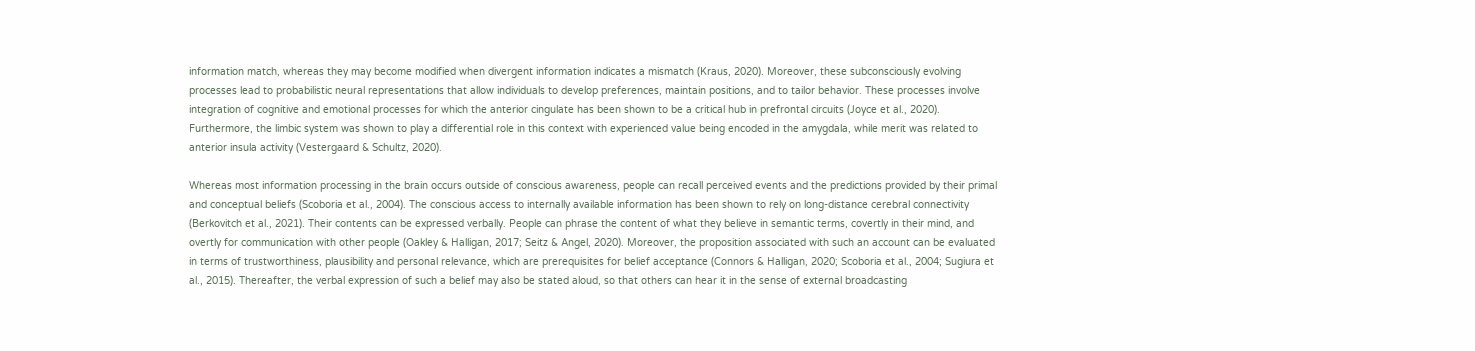information match, whereas they may become modified when divergent information indicates a mismatch (Kraus, 2020). Moreover, these subconsciously evolving processes lead to probabilistic neural representations that allow individuals to develop preferences, maintain positions, and to tailor behavior. These processes involve integration of cognitive and emotional processes for which the anterior cingulate has been shown to be a critical hub in prefrontal circuits (Joyce et al., 2020). Furthermore, the limbic system was shown to play a differential role in this context with experienced value being encoded in the amygdala, while merit was related to anterior insula activity (Vestergaard & Schultz, 2020).

Whereas most information processing in the brain occurs outside of conscious awareness, people can recall perceived events and the predictions provided by their primal and conceptual beliefs (Scoboria et al., 2004). The conscious access to internally available information has been shown to rely on long-distance cerebral connectivity (Berkovitch et al., 2021). Their contents can be expressed verbally. People can phrase the content of what they believe in semantic terms, covertly in their mind, and overtly for communication with other people (Oakley & Halligan, 2017; Seitz & Angel, 2020). Moreover, the proposition associated with such an account can be evaluated in terms of trustworthiness, plausibility and personal relevance, which are prerequisites for belief acceptance (Connors & Halligan, 2020; Scoboria et al., 2004; Sugiura et al., 2015). Thereafter, the verbal expression of such a belief may also be stated aloud, so that others can hear it in the sense of external broadcasting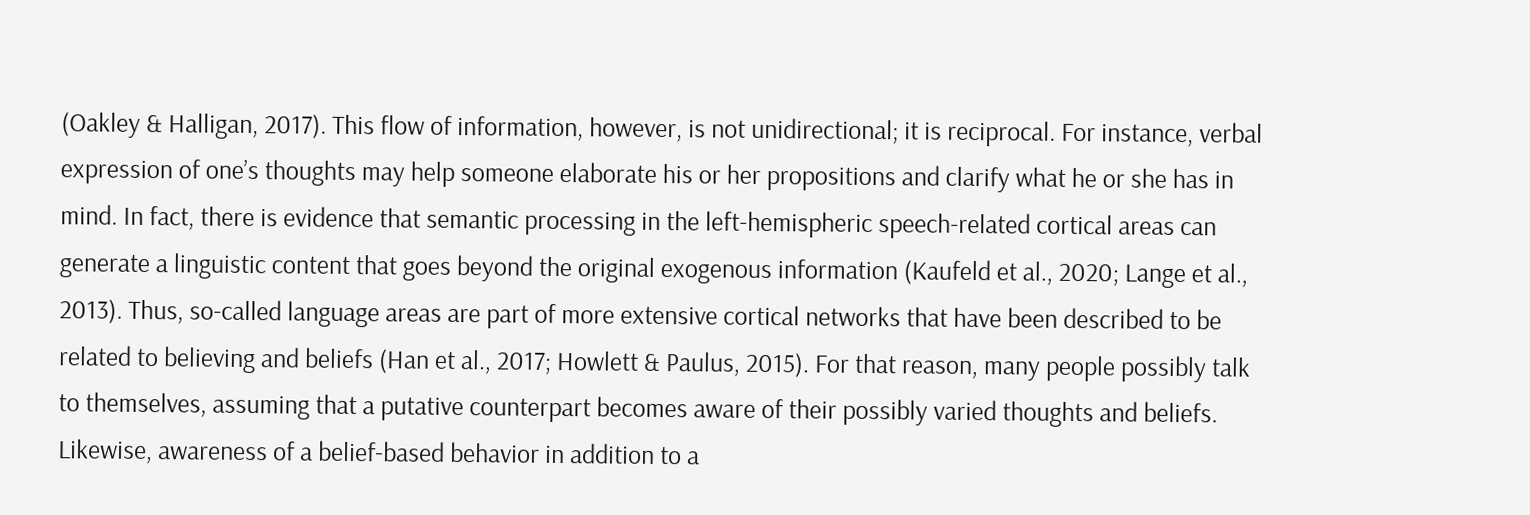(Oakley & Halligan, 2017). This flow of information, however, is not unidirectional; it is reciprocal. For instance, verbal expression of one’s thoughts may help someone elaborate his or her propositions and clarify what he or she has in mind. In fact, there is evidence that semantic processing in the left-hemispheric speech-related cortical areas can generate a linguistic content that goes beyond the original exogenous information (Kaufeld et al., 2020; Lange et al., 2013). Thus, so-called language areas are part of more extensive cortical networks that have been described to be related to believing and beliefs (Han et al., 2017; Howlett & Paulus, 2015). For that reason, many people possibly talk to themselves, assuming that a putative counterpart becomes aware of their possibly varied thoughts and beliefs. Likewise, awareness of a belief-based behavior in addition to a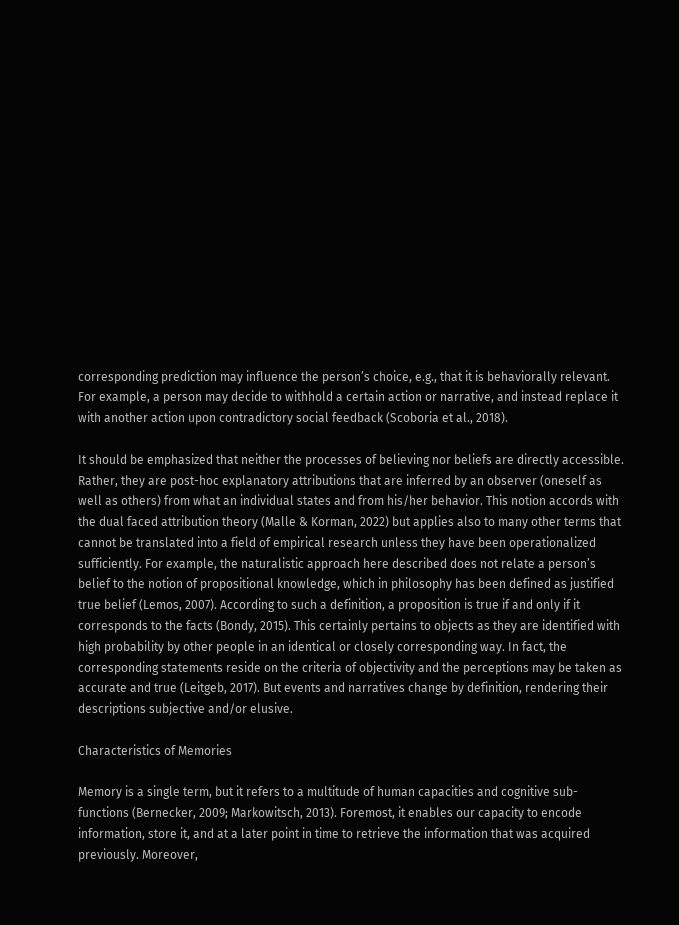corresponding prediction may influence the person’s choice, e.g., that it is behaviorally relevant. For example, a person may decide to withhold a certain action or narrative, and instead replace it with another action upon contradictory social feedback (Scoboria et al., 2018).

It should be emphasized that neither the processes of believing nor beliefs are directly accessible. Rather, they are post-hoc explanatory attributions that are inferred by an observer (oneself as well as others) from what an individual states and from his/her behavior. This notion accords with the dual faced attribution theory (Malle & Korman, 2022) but applies also to many other terms that cannot be translated into a field of empirical research unless they have been operationalized sufficiently. For example, the naturalistic approach here described does not relate a person’s belief to the notion of propositional knowledge, which in philosophy has been defined as justified true belief (Lemos, 2007). According to such a definition, a proposition is true if and only if it corresponds to the facts (Bondy, 2015). This certainly pertains to objects as they are identified with high probability by other people in an identical or closely corresponding way. In fact, the corresponding statements reside on the criteria of objectivity and the perceptions may be taken as accurate and true (Leitgeb, 2017). But events and narratives change by definition, rendering their descriptions subjective and/or elusive.

Characteristics of Memories

Memory is a single term, but it refers to a multitude of human capacities and cognitive sub-functions (Bernecker, 2009; Markowitsch, 2013). Foremost, it enables our capacity to encode information, store it, and at a later point in time to retrieve the information that was acquired previously. Moreover,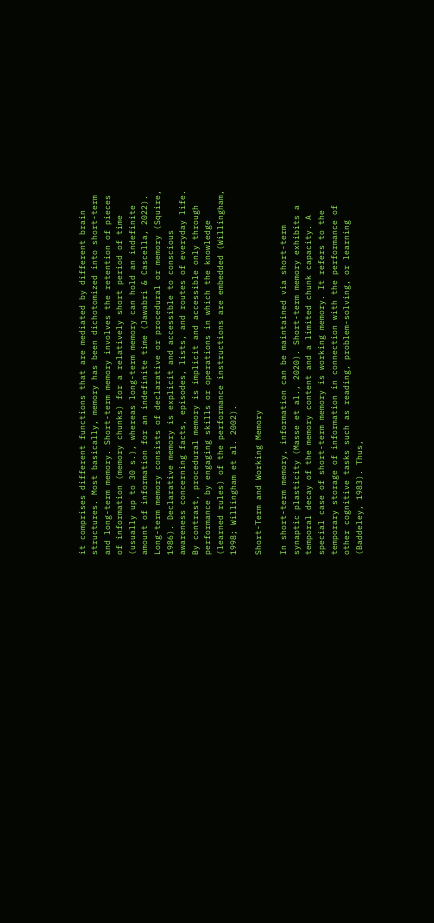it comprises different functions that are mediated by different brain structures. Most basically, memory has been dichotomized into short-term and long-term memory. Short-term memory involves the retention of pieces of information (memory chunks) for a relatively short period of time (usually up to 30 s.), whereas long-term memory can hold an indefinite amount of information for an indefinite time (Jawabri & Cascella, 2022). Long-term memory consists of declarative or procedural or memory (Squire, 1986). Declarative memory is explicit and accessible to conscious awareness concerning facts, episodes, lists, and routes of everyday life. By contrast, procedural memory is implicit and accessible only through performance by engaging skills or operations in which the knowledge (learned rules) of the performance instructions are embedded (Willingham, 1998; Willingham et al. 2002).

Short-Term and Working Memory

In short-term memory, information can be maintained via short-term synaptic plasticity (Masse et al., 2020). Short-term memory exhibits a temporal decay of the memory content and a limited chunk capacity. A special case of short-term memory is working memory. It refers to the temporary storage of information in connection with the performance of other cognitive tasks such as reading, problem-solving, or learning (Baddeley, 1983). Thus,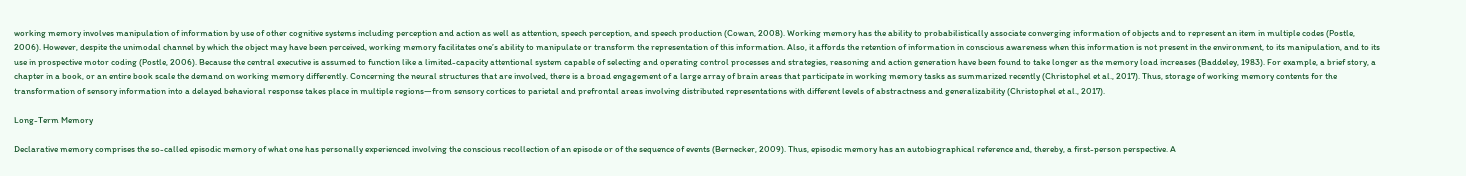working memory involves manipulation of information by use of other cognitive systems including perception and action as well as attention, speech perception, and speech production (Cowan, 2008). Working memory has the ability to probabilistically associate converging information of objects and to represent an item in multiple codes (Postle, 2006). However, despite the unimodal channel by which the object may have been perceived, working memory facilitates one’s ability to manipulate or transform the representation of this information. Also, it affords the retention of information in conscious awareness when this information is not present in the environment, to its manipulation, and to its use in prospective motor coding (Postle, 2006). Because the central executive is assumed to function like a limited-capacity attentional system capable of selecting and operating control processes and strategies, reasoning and action generation have been found to take longer as the memory load increases (Baddeley, 1983). For example, a brief story, a chapter in a book, or an entire book scale the demand on working memory differently. Concerning the neural structures that are involved, there is a broad engagement of a large array of brain areas that participate in working memory tasks as summarized recently (Christophel et al., 2017). Thus, storage of working memory contents for the transformation of sensory information into a delayed behavioral response takes place in multiple regions—from sensory cortices to parietal and prefrontal areas involving distributed representations with different levels of abstractness and generalizability (Christophel et al., 2017).

Long-Term Memory

Declarative memory comprises the so-called episodic memory of what one has personally experienced involving the conscious recollection of an episode or of the sequence of events (Bernecker, 2009). Thus, episodic memory has an autobiographical reference and, thereby, a first-person perspective. A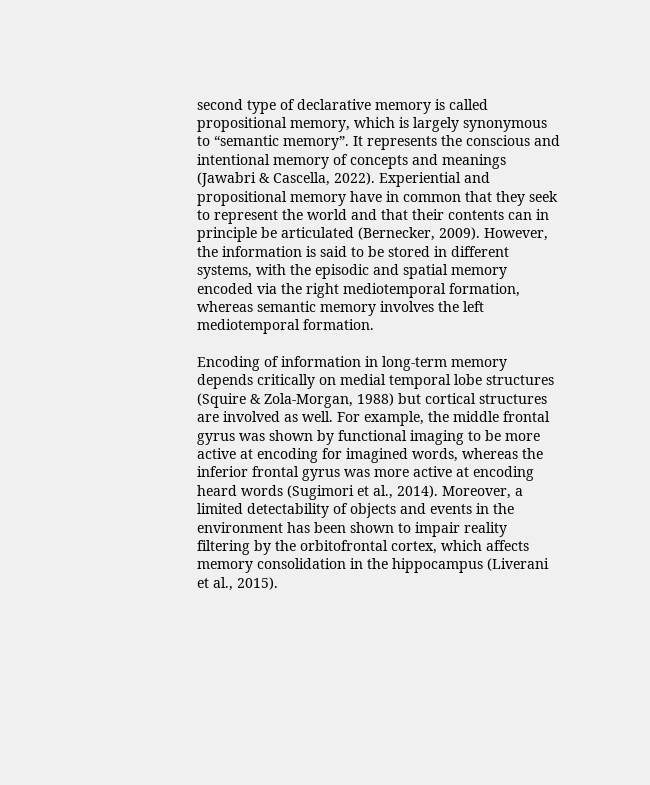second type of declarative memory is called propositional memory, which is largely synonymous to “semantic memory”. It represents the conscious and intentional memory of concepts and meanings (Jawabri & Cascella, 2022). Experiential and propositional memory have in common that they seek to represent the world and that their contents can in principle be articulated (Bernecker, 2009). However, the information is said to be stored in different systems, with the episodic and spatial memory encoded via the right mediotemporal formation, whereas semantic memory involves the left mediotemporal formation.

Encoding of information in long-term memory depends critically on medial temporal lobe structures (Squire & Zola-Morgan, 1988) but cortical structures are involved as well. For example, the middle frontal gyrus was shown by functional imaging to be more active at encoding for imagined words, whereas the inferior frontal gyrus was more active at encoding heard words (Sugimori et al., 2014). Moreover, a limited detectability of objects and events in the environment has been shown to impair reality filtering by the orbitofrontal cortex, which affects memory consolidation in the hippocampus (Liverani et al., 2015).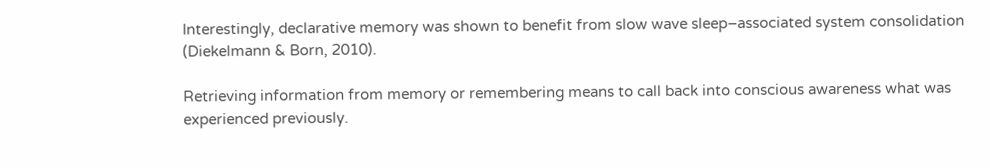Interestingly, declarative memory was shown to benefit from slow wave sleep–associated system consolidation (Diekelmann & Born, 2010).

Retrieving information from memory or remembering means to call back into conscious awareness what was experienced previously.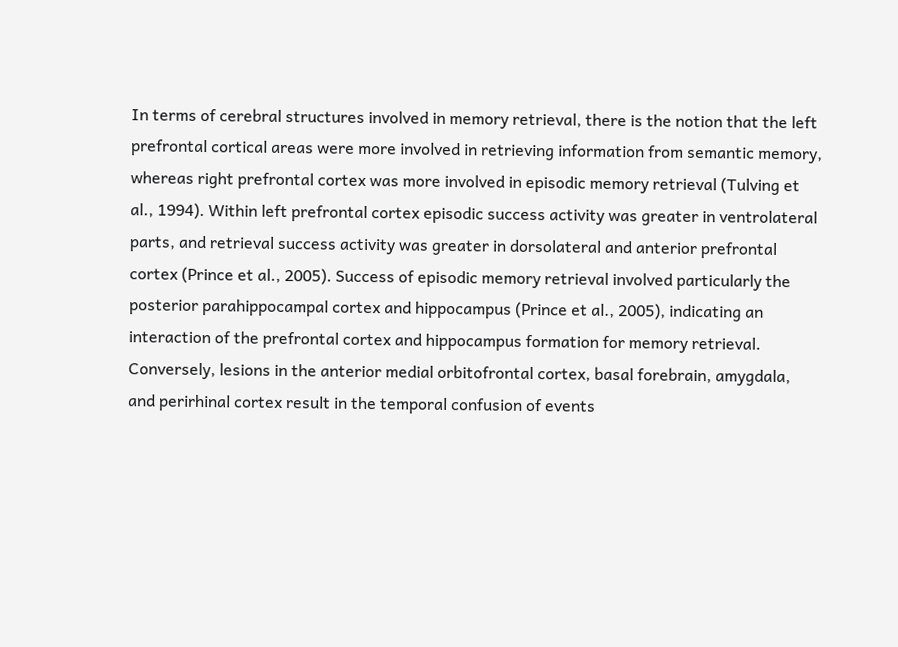In terms of cerebral structures involved in memory retrieval, there is the notion that the left prefrontal cortical areas were more involved in retrieving information from semantic memory, whereas right prefrontal cortex was more involved in episodic memory retrieval (Tulving et al., 1994). Within left prefrontal cortex episodic success activity was greater in ventrolateral parts, and retrieval success activity was greater in dorsolateral and anterior prefrontal cortex (Prince et al., 2005). Success of episodic memory retrieval involved particularly the posterior parahippocampal cortex and hippocampus (Prince et al., 2005), indicating an interaction of the prefrontal cortex and hippocampus formation for memory retrieval. Conversely, lesions in the anterior medial orbitofrontal cortex, basal forebrain, amygdala, and perirhinal cortex result in the temporal confusion of events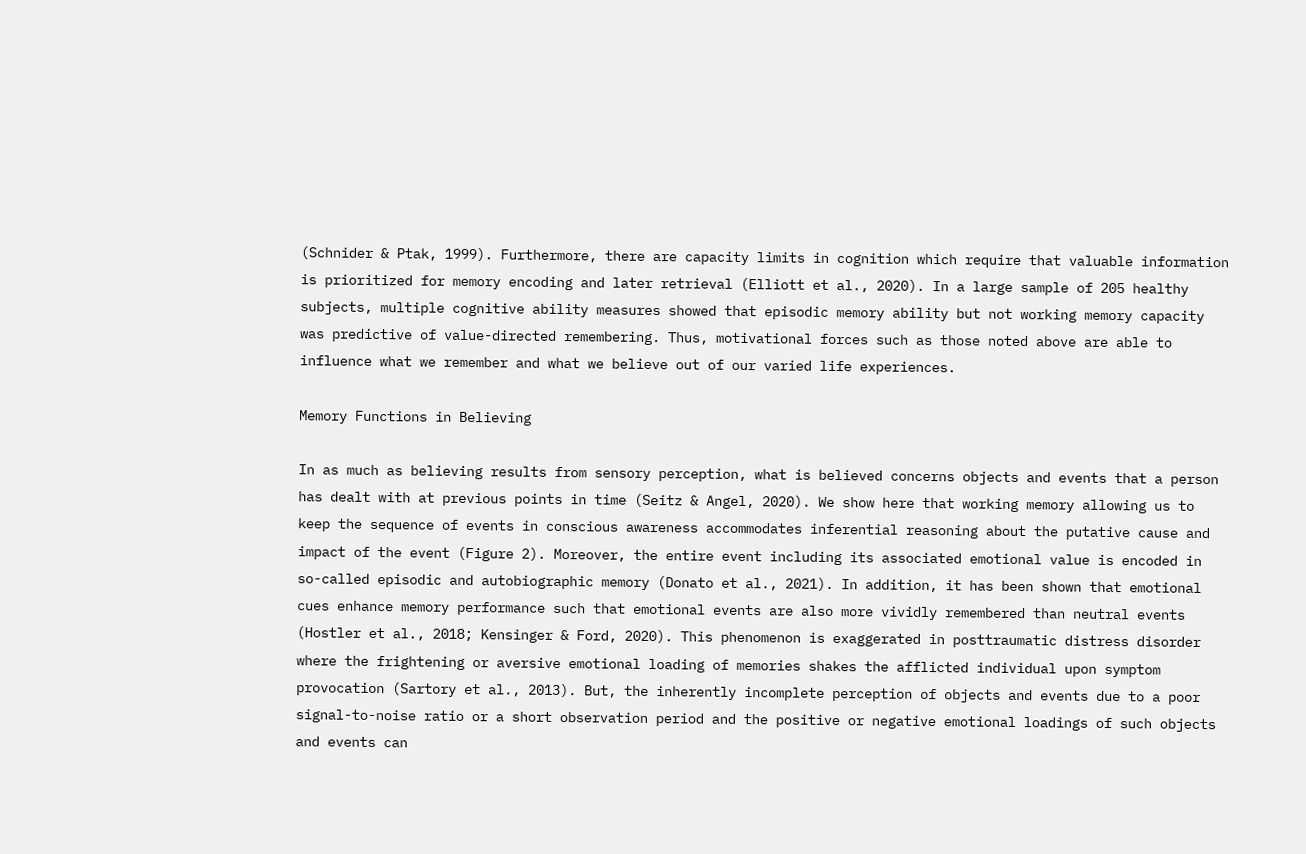(Schnider & Ptak, 1999). Furthermore, there are capacity limits in cognition which require that valuable information is prioritized for memory encoding and later retrieval (Elliott et al., 2020). In a large sample of 205 healthy subjects, multiple cognitive ability measures showed that episodic memory ability but not working memory capacity was predictive of value-directed remembering. Thus, motivational forces such as those noted above are able to influence what we remember and what we believe out of our varied life experiences.

Memory Functions in Believing

In as much as believing results from sensory perception, what is believed concerns objects and events that a person has dealt with at previous points in time (Seitz & Angel, 2020). We show here that working memory allowing us to keep the sequence of events in conscious awareness accommodates inferential reasoning about the putative cause and impact of the event (Figure 2). Moreover, the entire event including its associated emotional value is encoded in so-called episodic and autobiographic memory (Donato et al., 2021). In addition, it has been shown that emotional cues enhance memory performance such that emotional events are also more vividly remembered than neutral events (Hostler et al., 2018; Kensinger & Ford, 2020). This phenomenon is exaggerated in posttraumatic distress disorder where the frightening or aversive emotional loading of memories shakes the afflicted individual upon symptom provocation (Sartory et al., 2013). But, the inherently incomplete perception of objects and events due to a poor signal-to-noise ratio or a short observation period and the positive or negative emotional loadings of such objects and events can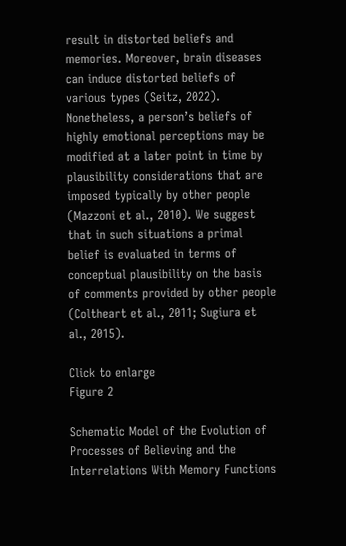result in distorted beliefs and memories. Moreover, brain diseases can induce distorted beliefs of various types (Seitz, 2022). Nonetheless, a person’s beliefs of highly emotional perceptions may be modified at a later point in time by plausibility considerations that are imposed typically by other people (Mazzoni et al., 2010). We suggest that in such situations a primal belief is evaluated in terms of conceptual plausibility on the basis of comments provided by other people (Coltheart et al., 2011; Sugiura et al., 2015).

Click to enlarge
Figure 2

Schematic Model of the Evolution of Processes of Believing and the Interrelations With Memory Functions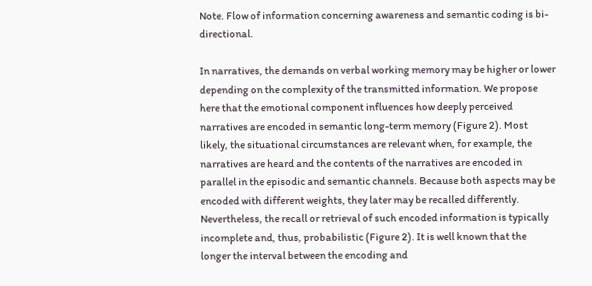Note. Flow of information concerning awareness and semantic coding is bi-directional.

In narratives, the demands on verbal working memory may be higher or lower depending on the complexity of the transmitted information. We propose here that the emotional component influences how deeply perceived narratives are encoded in semantic long-term memory (Figure 2). Most likely, the situational circumstances are relevant when, for example, the narratives are heard and the contents of the narratives are encoded in parallel in the episodic and semantic channels. Because both aspects may be encoded with different weights, they later may be recalled differently. Nevertheless, the recall or retrieval of such encoded information is typically incomplete and, thus, probabilistic (Figure 2). It is well known that the longer the interval between the encoding and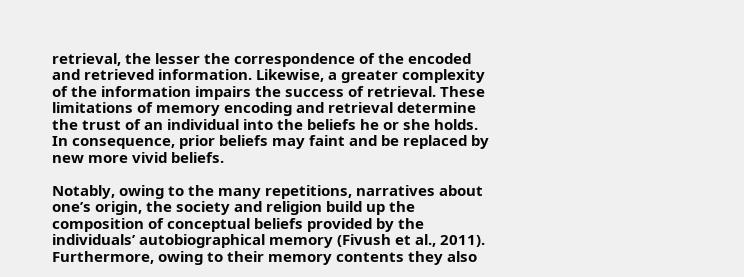retrieval, the lesser the correspondence of the encoded and retrieved information. Likewise, a greater complexity of the information impairs the success of retrieval. These limitations of memory encoding and retrieval determine the trust of an individual into the beliefs he or she holds. In consequence, prior beliefs may faint and be replaced by new more vivid beliefs.

Notably, owing to the many repetitions, narratives about one’s origin, the society and religion build up the composition of conceptual beliefs provided by the individuals’ autobiographical memory (Fivush et al., 2011). Furthermore, owing to their memory contents they also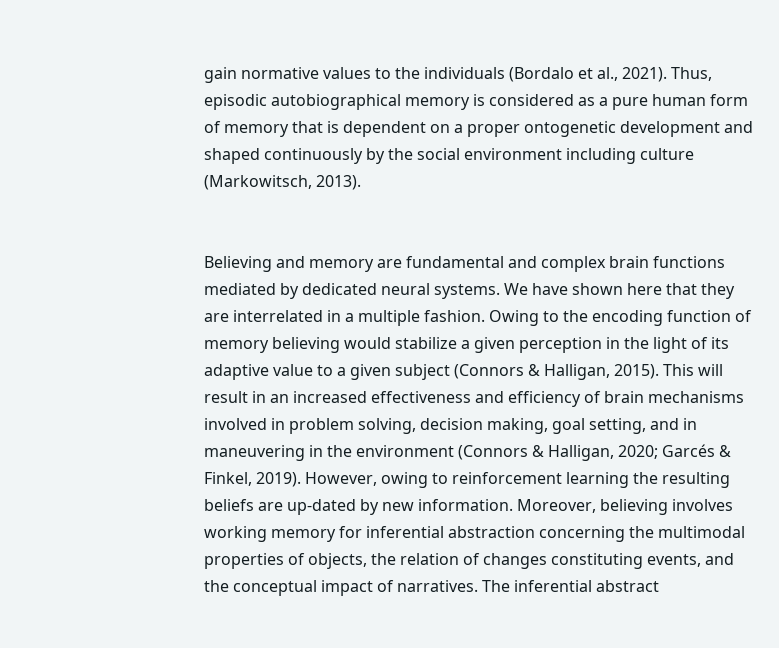gain normative values to the individuals (Bordalo et al., 2021). Thus, episodic autobiographical memory is considered as a pure human form of memory that is dependent on a proper ontogenetic development and shaped continuously by the social environment including culture (Markowitsch, 2013).


Believing and memory are fundamental and complex brain functions mediated by dedicated neural systems. We have shown here that they are interrelated in a multiple fashion. Owing to the encoding function of memory believing would stabilize a given perception in the light of its adaptive value to a given subject (Connors & Halligan, 2015). This will result in an increased effectiveness and efficiency of brain mechanisms involved in problem solving, decision making, goal setting, and in maneuvering in the environment (Connors & Halligan, 2020; Garcés & Finkel, 2019). However, owing to reinforcement learning the resulting beliefs are up-dated by new information. Moreover, believing involves working memory for inferential abstraction concerning the multimodal properties of objects, the relation of changes constituting events, and the conceptual impact of narratives. The inferential abstract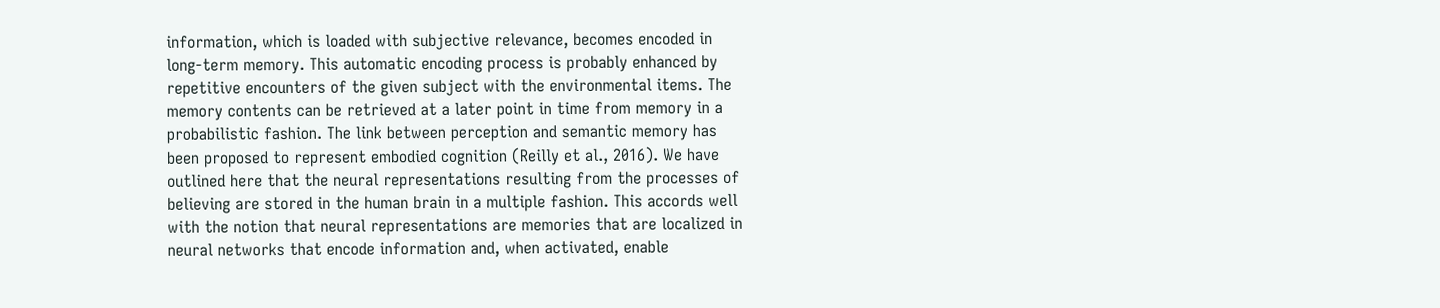information, which is loaded with subjective relevance, becomes encoded in long-term memory. This automatic encoding process is probably enhanced by repetitive encounters of the given subject with the environmental items. The memory contents can be retrieved at a later point in time from memory in a probabilistic fashion. The link between perception and semantic memory has been proposed to represent embodied cognition (Reilly et al., 2016). We have outlined here that the neural representations resulting from the processes of believing are stored in the human brain in a multiple fashion. This accords well with the notion that neural representations are memories that are localized in neural networks that encode information and, when activated, enable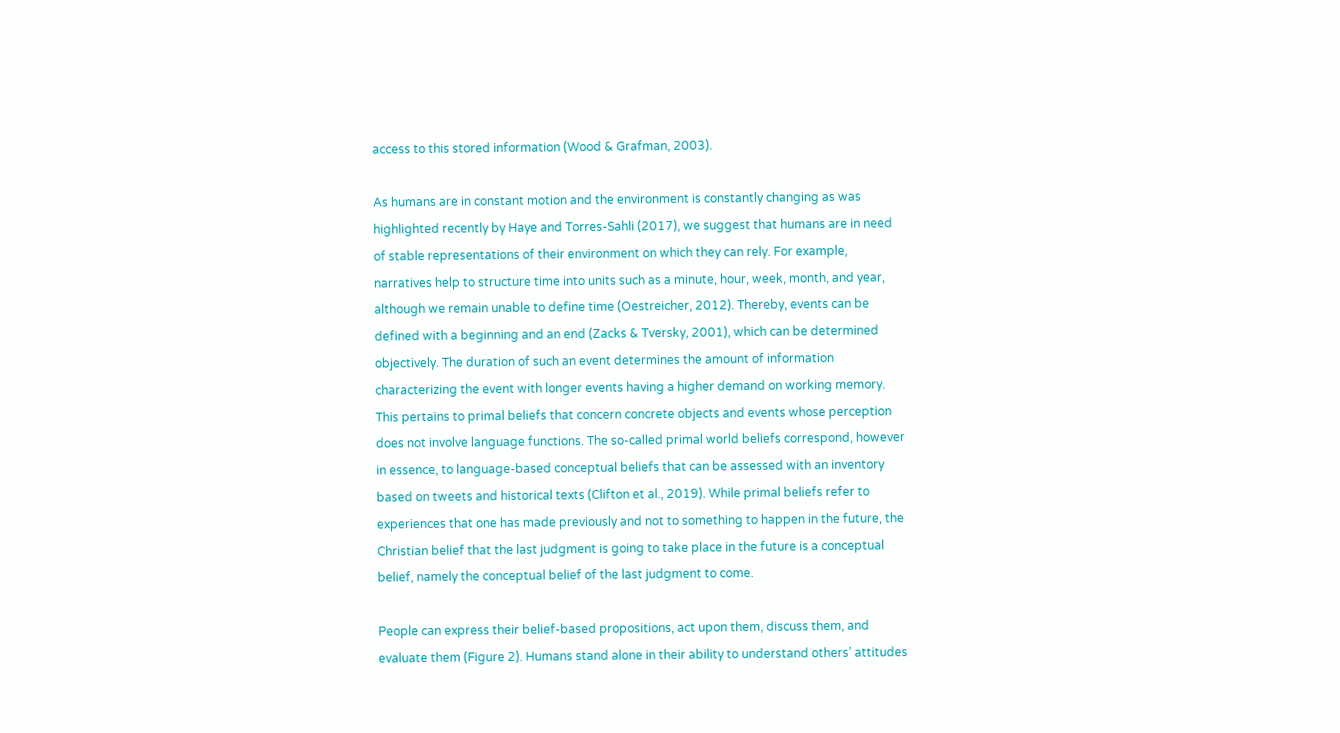access to this stored information (Wood & Grafman, 2003).

As humans are in constant motion and the environment is constantly changing as was highlighted recently by Haye and Torres-Sahli (2017), we suggest that humans are in need of stable representations of their environment on which they can rely. For example, narratives help to structure time into units such as a minute, hour, week, month, and year, although we remain unable to define time (Oestreicher, 2012). Thereby, events can be defined with a beginning and an end (Zacks & Tversky, 2001), which can be determined objectively. The duration of such an event determines the amount of information characterizing the event with longer events having a higher demand on working memory. This pertains to primal beliefs that concern concrete objects and events whose perception does not involve language functions. The so-called primal world beliefs correspond, however in essence, to language-based conceptual beliefs that can be assessed with an inventory based on tweets and historical texts (Clifton et al., 2019). While primal beliefs refer to experiences that one has made previously and not to something to happen in the future, the Christian belief that the last judgment is going to take place in the future is a conceptual belief, namely the conceptual belief of the last judgment to come.

People can express their belief-based propositions, act upon them, discuss them, and evaluate them (Figure 2). Humans stand alone in their ability to understand others’ attitudes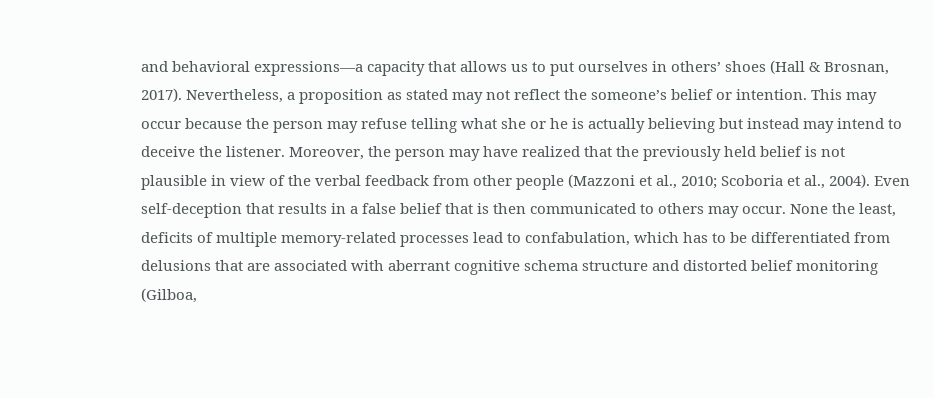and behavioral expressions—a capacity that allows us to put ourselves in others’ shoes (Hall & Brosnan, 2017). Nevertheless, a proposition as stated may not reflect the someone’s belief or intention. This may occur because the person may refuse telling what she or he is actually believing but instead may intend to deceive the listener. Moreover, the person may have realized that the previously held belief is not plausible in view of the verbal feedback from other people (Mazzoni et al., 2010; Scoboria et al., 2004). Even self-deception that results in a false belief that is then communicated to others may occur. None the least, deficits of multiple memory-related processes lead to confabulation, which has to be differentiated from delusions that are associated with aberrant cognitive schema structure and distorted belief monitoring (Gilboa,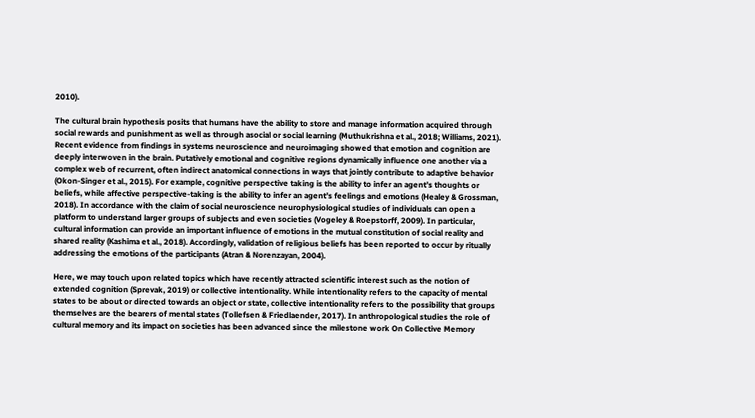2010).

The cultural brain hypothesis posits that humans have the ability to store and manage information acquired through social rewards and punishment as well as through asocial or social learning (Muthukrishna et al., 2018; Williams, 2021). Recent evidence from findings in systems neuroscience and neuroimaging showed that emotion and cognition are deeply interwoven in the brain. Putatively emotional and cognitive regions dynamically influence one another via a complex web of recurrent, often indirect anatomical connections in ways that jointly contribute to adaptive behavior (Okon-Singer et al., 2015). For example, cognitive perspective taking is the ability to infer an agent’s thoughts or beliefs, while affective perspective-taking is the ability to infer an agent’s feelings and emotions (Healey & Grossman, 2018). In accordance with the claim of social neuroscience neurophysiological studies of individuals can open a platform to understand larger groups of subjects and even societies (Vogeley & Roepstorff, 2009). In particular, cultural information can provide an important influence of emotions in the mutual constitution of social reality and shared reality (Kashima et al., 2018). Accordingly, validation of religious beliefs has been reported to occur by ritually addressing the emotions of the participants (Atran & Norenzayan, 2004).

Here, we may touch upon related topics which have recently attracted scientific interest such as the notion of extended cognition (Sprevak, 2019) or collective intentionality. While intentionality refers to the capacity of mental states to be about or directed towards an object or state, collective intentionality refers to the possibility that groups themselves are the bearers of mental states (Tollefsen & Friedlaender, 2017). In anthropological studies the role of cultural memory and its impact on societies has been advanced since the milestone work On Collective Memory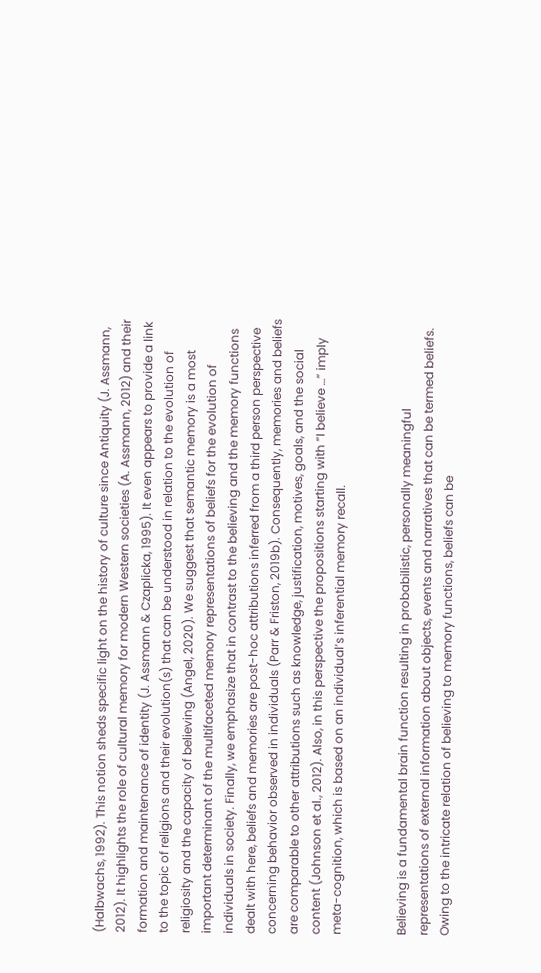(Halbwachs, 1992). This notion sheds specific light on the history of culture since Antiquity (J. Assmann, 2012). It highlights the role of cultural memory for modern Western societies (A. Assmann, 2012) and their formation and maintenance of identity (J. Assmann & Czaplicka, 1995). It even appears to provide a link to the topic of religions and their evolution(s) that can be understood in relation to the evolution of religiosity and the capacity of believing (Angel, 2020). We suggest that semantic memory is a most important determinant of the multifaceted memory representations of beliefs for the evolution of individuals in society. Finally, we emphasize that in contrast to the believing and the memory functions dealt with here, beliefs and memories are post-hoc attributions inferred from a third person perspective concerning behavior observed in individuals (Parr & Friston, 2019b). Consequently, memories and beliefs are comparable to other attributions such as knowledge, justification, motives, goals, and the social content (Johnson et al., 2012). Also, in this perspective the propositions starting with “I believe …” imply meta-cognition, which is based on an individual’s inferential memory recall.


Believing is a fundamental brain function resulting in probabilistic, personally meaningful representations of external information about objects, events and narratives that can be termed beliefs. Owing to the intricate relation of believing to memory functions, beliefs can be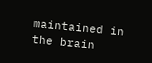maintained in the brain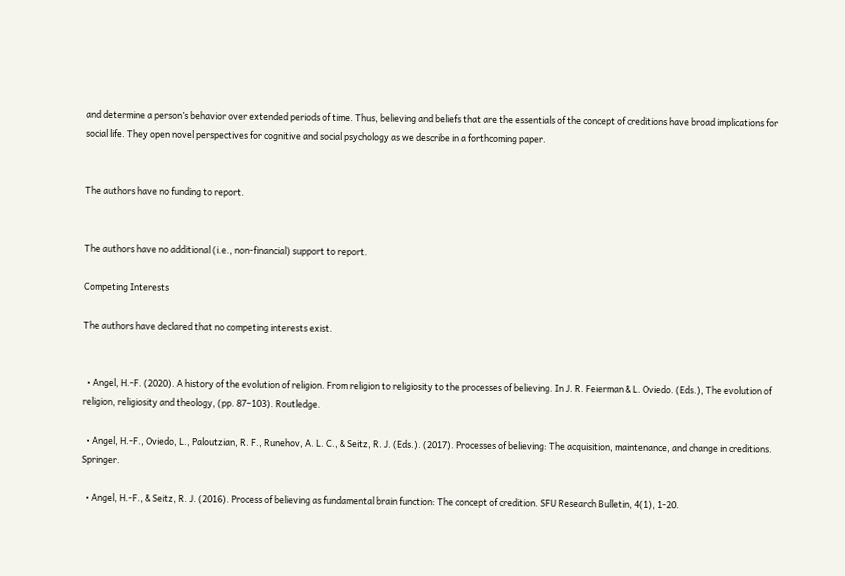and determine a person’s behavior over extended periods of time. Thus, believing and beliefs that are the essentials of the concept of creditions have broad implications for social life. They open novel perspectives for cognitive and social psychology as we describe in a forthcoming paper.


The authors have no funding to report.


The authors have no additional (i.e., non-financial) support to report.

Competing Interests

The authors have declared that no competing interests exist.


  • Angel, H.-F. (2020). A history of the evolution of religion. From religion to religiosity to the processes of believing. In J. R. Feierman & L. Oviedo. (Eds.), The evolution of religion, religiosity and theology, (pp. 87–103). Routledge.

  • Angel, H.-F., Oviedo, L., Paloutzian, R. F., Runehov, A. L. C., & Seitz, R. J. (Eds.). (2017). Processes of believing: The acquisition, maintenance, and change in creditions. Springer.

  • Angel, H.-F., & Seitz, R. J. (2016). Process of believing as fundamental brain function: The concept of credition. SFU Research Bulletin, 4(1), 1-20.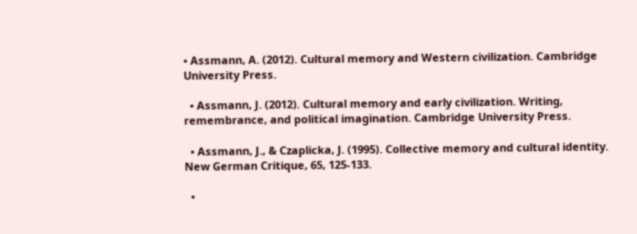• Assmann, A. (2012). Cultural memory and Western civilization. Cambridge University Press.

  • Assmann, J. (2012). Cultural memory and early civilization. Writing, remembrance, and political imagination. Cambridge University Press.

  • Assmann, J., & Czaplicka, J. (1995). Collective memory and cultural identity. New German Critique, 65, 125-133.

  •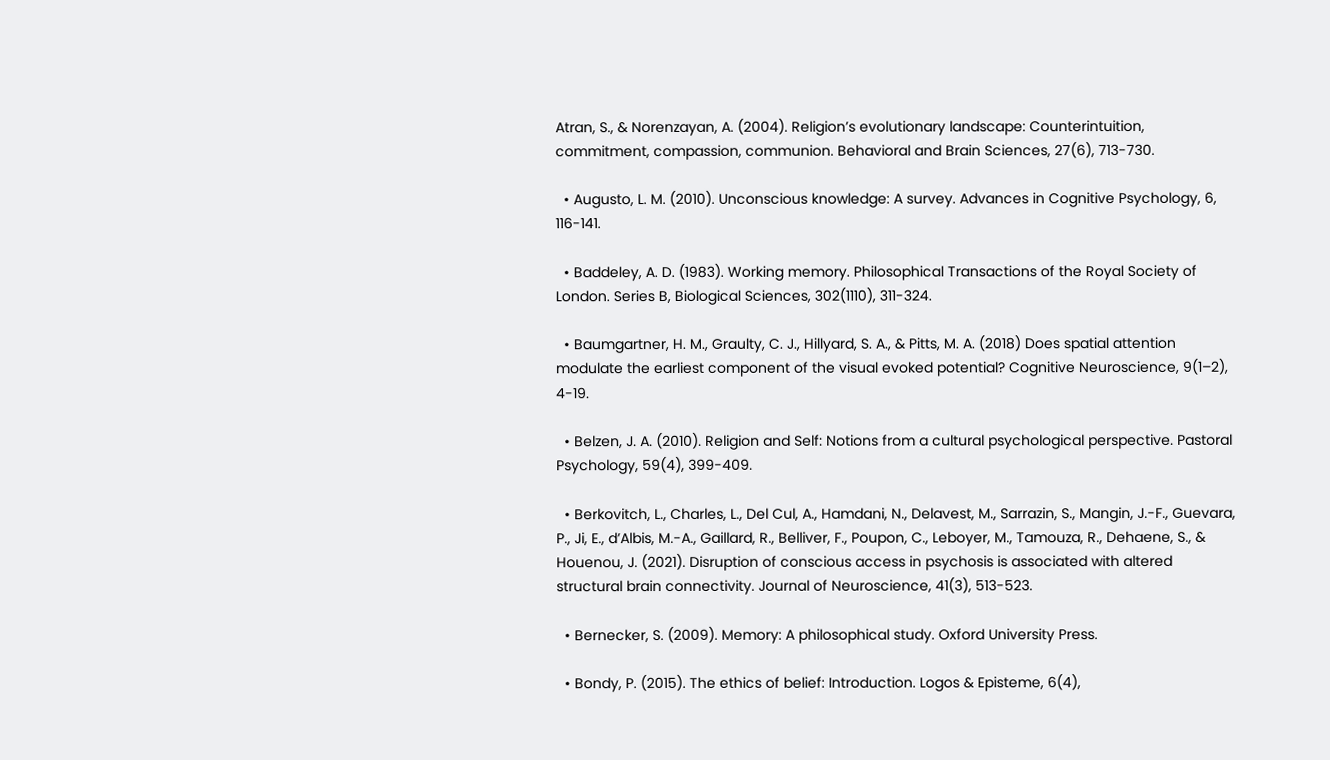Atran, S., & Norenzayan, A. (2004). Religion’s evolutionary landscape: Counterintuition, commitment, compassion, communion. Behavioral and Brain Sciences, 27(6), 713-730.

  • Augusto, L. M. (2010). Unconscious knowledge: A survey. Advances in Cognitive Psychology, 6, 116-141.

  • Baddeley, A. D. (1983). Working memory. Philosophical Transactions of the Royal Society of London. Series B, Biological Sciences, 302(1110), 311-324.

  • Baumgartner, H. M., Graulty, C. J., Hillyard, S. A., & Pitts, M. A. (2018) Does spatial attention modulate the earliest component of the visual evoked potential? Cognitive Neuroscience, 9(1–2), 4-19.

  • Belzen, J. A. (2010). Religion and Self: Notions from a cultural psychological perspective. Pastoral Psychology, 59(4), 399-409.

  • Berkovitch, L., Charles, L., Del Cul, A., Hamdani, N., Delavest, M., Sarrazin, S., Mangin, J.-F., Guevara, P., Ji, E., d’Albis, M.-A., Gaillard, R., Belliver, F., Poupon, C., Leboyer, M., Tamouza, R., Dehaene, S., & Houenou, J. (2021). Disruption of conscious access in psychosis is associated with altered structural brain connectivity. Journal of Neuroscience, 41(3), 513-523.

  • Bernecker, S. (2009). Memory: A philosophical study. Oxford University Press.

  • Bondy, P. (2015). The ethics of belief: Introduction. Logos & Episteme, 6(4),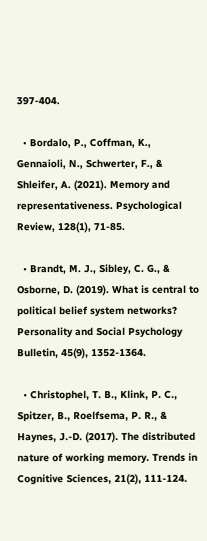397-404.

  • Bordalo, P., Coffman, K., Gennaioli, N., Schwerter, F., & Shleifer, A. (2021). Memory and representativeness. Psychological Review, 128(1), 71-85.

  • Brandt, M. J., Sibley, C. G., & Osborne, D. (2019). What is central to political belief system networks? Personality and Social Psychology Bulletin, 45(9), 1352-1364.

  • Christophel, T. B., Klink, P. C., Spitzer, B., Roelfsema, P. R., & Haynes, J.-D. (2017). The distributed nature of working memory. Trends in Cognitive Sciences, 21(2), 111-124.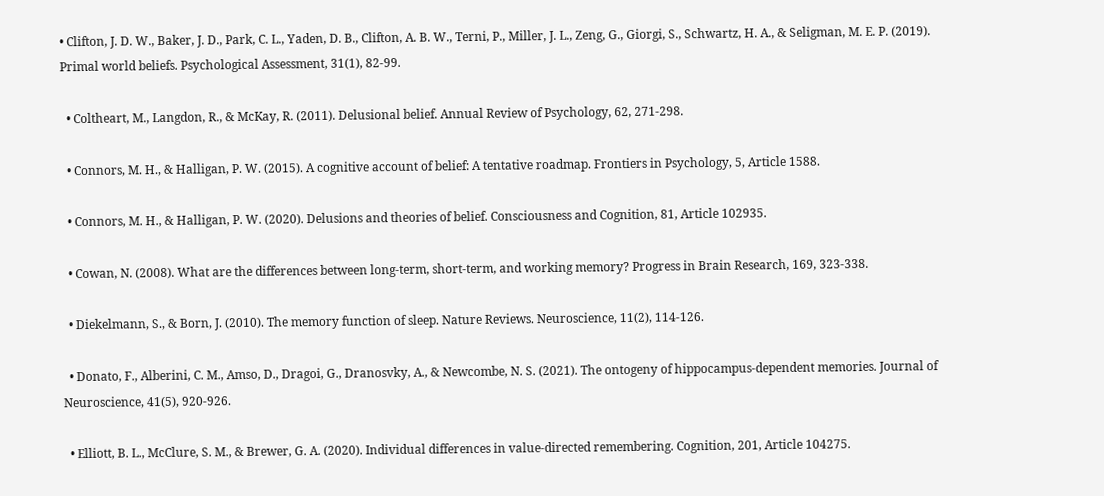• Clifton, J. D. W., Baker, J. D., Park, C. L., Yaden, D. B., Clifton, A. B. W., Terni, P., Miller, J. L., Zeng, G., Giorgi, S., Schwartz, H. A., & Seligman, M. E. P. (2019). Primal world beliefs. Psychological Assessment, 31(1), 82-99.

  • Coltheart, M., Langdon, R., & McKay, R. (2011). Delusional belief. Annual Review of Psychology, 62, 271-298.

  • Connors, M. H., & Halligan, P. W. (2015). A cognitive account of belief: A tentative roadmap. Frontiers in Psychology, 5, Article 1588.

  • Connors, M. H., & Halligan, P. W. (2020). Delusions and theories of belief. Consciousness and Cognition, 81, Article 102935.

  • Cowan, N. (2008). What are the differences between long-term, short-term, and working memory? Progress in Brain Research, 169, 323-338.

  • Diekelmann, S., & Born, J. (2010). The memory function of sleep. Nature Reviews. Neuroscience, 11(2), 114-126.

  • Donato, F., Alberini, C. M., Amso, D., Dragoi, G., Dranosvky, A., & Newcombe, N. S. (2021). The ontogeny of hippocampus-dependent memories. Journal of Neuroscience, 41(5), 920-926.

  • Elliott, B. L., McClure, S. M., & Brewer, G. A. (2020). Individual differences in value-directed remembering. Cognition, 201, Article 104275.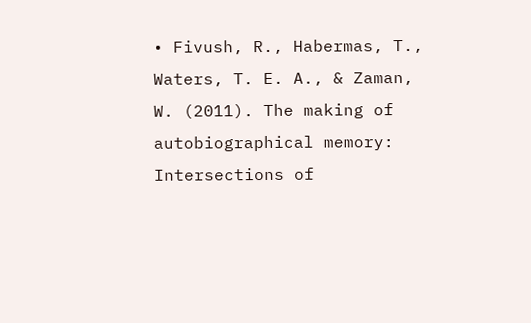• Fivush, R., Habermas, T., Waters, T. E. A., & Zaman, W. (2011). The making of autobiographical memory: Intersections of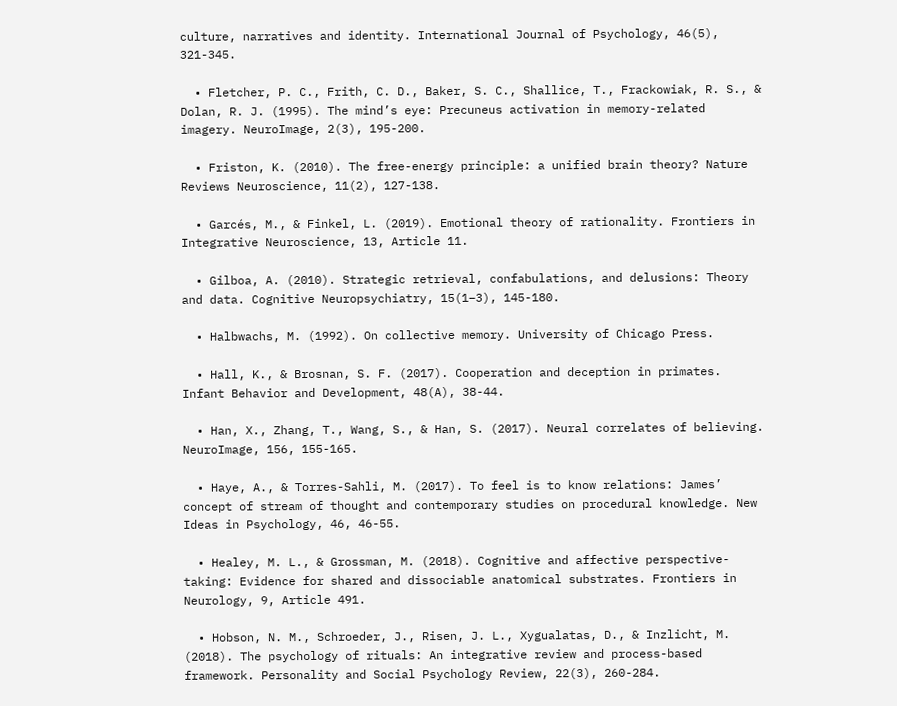culture, narratives and identity. International Journal of Psychology, 46(5), 321-345.

  • Fletcher, P. C., Frith, C. D., Baker, S. C., Shallice, T., Frackowiak, R. S., & Dolan, R. J. (1995). The mind’s eye: Precuneus activation in memory-related imagery. NeuroImage, 2(3), 195-200.

  • Friston, K. (2010). The free-energy principle: a unified brain theory? Nature Reviews Neuroscience, 11(2), 127-138.

  • Garcés, M., & Finkel, L. (2019). Emotional theory of rationality. Frontiers in Integrative Neuroscience, 13, Article 11.

  • Gilboa, A. (2010). Strategic retrieval, confabulations, and delusions: Theory and data. Cognitive Neuropsychiatry, 15(1–3), 145-180.

  • Halbwachs, M. (1992). On collective memory. University of Chicago Press.

  • Hall, K., & Brosnan, S. F. (2017). Cooperation and deception in primates. Infant Behavior and Development, 48(A), 38-44.

  • Han, X., Zhang, T., Wang, S., & Han, S. (2017). Neural correlates of believing. NeuroImage, 156, 155-165.

  • Haye, A., & Torres-Sahli, M. (2017). To feel is to know relations: James’ concept of stream of thought and contemporary studies on procedural knowledge. New Ideas in Psychology, 46, 46-55.

  • Healey, M. L., & Grossman, M. (2018). Cognitive and affective perspective-taking: Evidence for shared and dissociable anatomical substrates. Frontiers in Neurology, 9, Article 491.

  • Hobson, N. M., Schroeder, J., Risen, J. L., Xygualatas, D., & Inzlicht, M. (2018). The psychology of rituals: An integrative review and process-based framework. Personality and Social Psychology Review, 22(3), 260-284.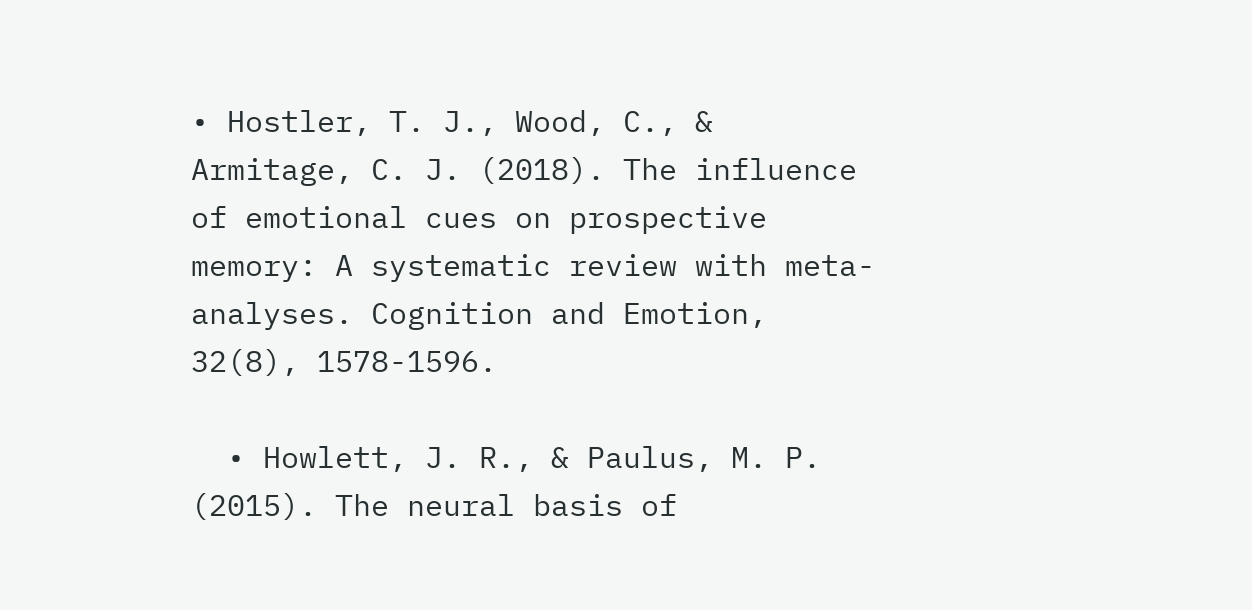• Hostler, T. J., Wood, C., & Armitage, C. J. (2018). The influence of emotional cues on prospective memory: A systematic review with meta-analyses. Cognition and Emotion, 32(8), 1578-1596.

  • Howlett, J. R., & Paulus, M. P. (2015). The neural basis of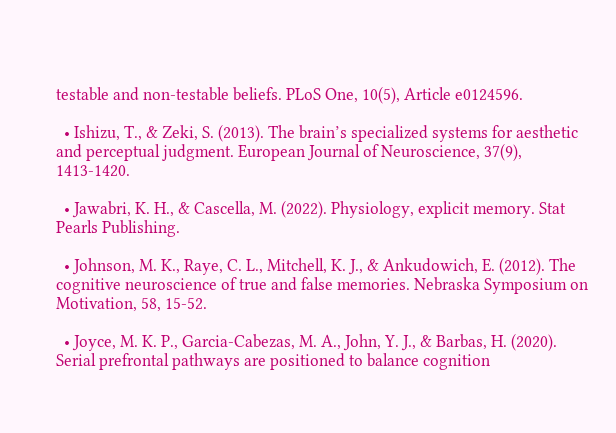testable and non-testable beliefs. PLoS One, 10(5), Article e0124596.

  • Ishizu, T., & Zeki, S. (2013). The brain’s specialized systems for aesthetic and perceptual judgment. European Journal of Neuroscience, 37(9), 1413-1420.

  • Jawabri, K. H., & Cascella, M. (2022). Physiology, explicit memory. Stat Pearls Publishing.

  • Johnson, M. K., Raye, C. L., Mitchell, K. J., & Ankudowich, E. (2012). The cognitive neuroscience of true and false memories. Nebraska Symposium on Motivation, 58, 15-52.

  • Joyce, M. K. P., Garcia-Cabezas, M. A., John, Y. J., & Barbas, H. (2020). Serial prefrontal pathways are positioned to balance cognition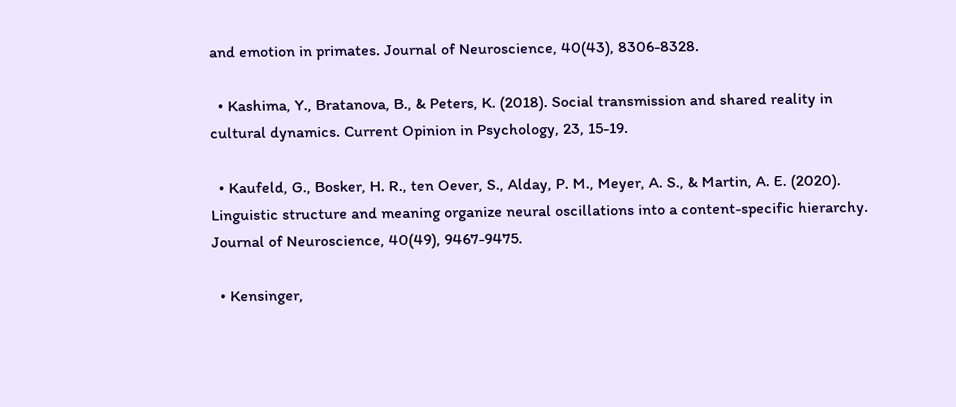and emotion in primates. Journal of Neuroscience, 40(43), 8306-8328.

  • Kashima, Y., Bratanova, B., & Peters, K. (2018). Social transmission and shared reality in cultural dynamics. Current Opinion in Psychology, 23, 15-19.

  • Kaufeld, G., Bosker, H. R., ten Oever, S., Alday, P. M., Meyer, A. S., & Martin, A. E. (2020). Linguistic structure and meaning organize neural oscillations into a content-specific hierarchy. Journal of Neuroscience, 40(49), 9467-9475.

  • Kensinger,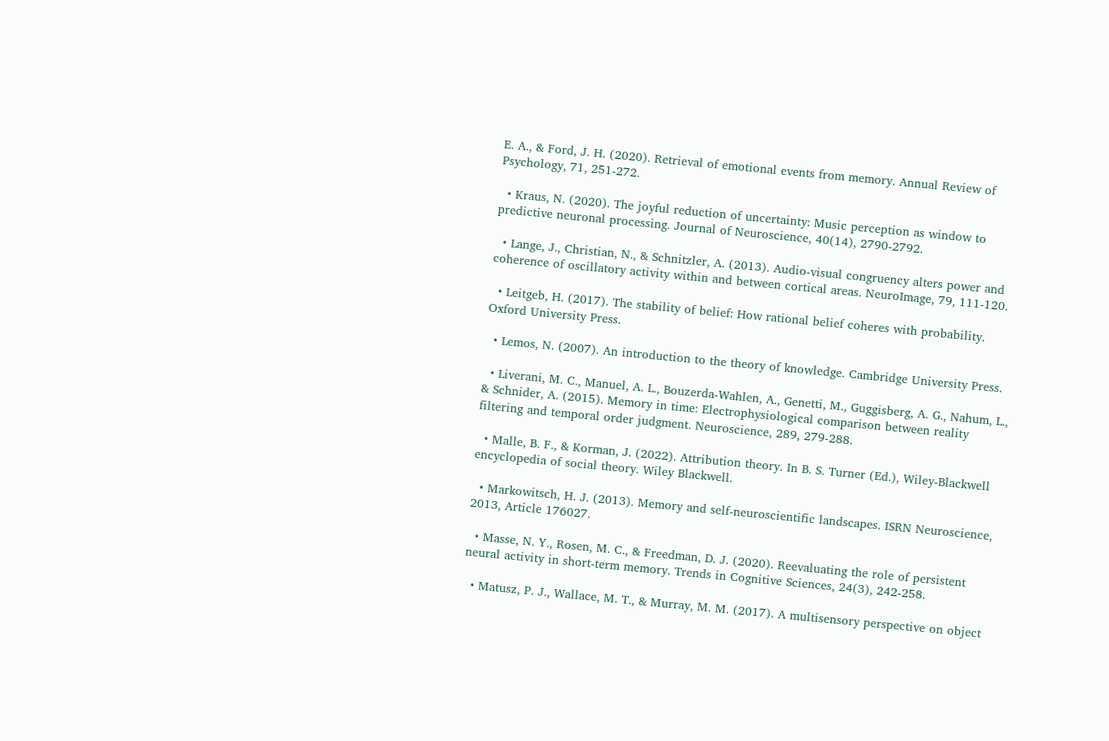E. A., & Ford, J. H. (2020). Retrieval of emotional events from memory. Annual Review of Psychology, 71, 251-272.

  • Kraus, N. (2020). The joyful reduction of uncertainty: Music perception as window to predictive neuronal processing. Journal of Neuroscience, 40(14), 2790-2792.

  • Lange, J., Christian, N., & Schnitzler, A. (2013). Audio-visual congruency alters power and coherence of oscillatory activity within and between cortical areas. NeuroImage, 79, 111-120.

  • Leitgeb, H. (2017). The stability of belief: How rational belief coheres with probability. Oxford University Press.

  • Lemos, N. (2007). An introduction to the theory of knowledge. Cambridge University Press.

  • Liverani, M. C., Manuel, A. L., Bouzerda-Wahlen, A., Genetti, M., Guggisberg, A. G., Nahum, L., & Schnider, A. (2015). Memory in time: Electrophysiological comparison between reality filtering and temporal order judgment. Neuroscience, 289, 279-288.

  • Malle, B. F., & Korman, J. (2022). Attribution theory. In B. S. Turner (Ed.), Wiley-Blackwell encyclopedia of social theory. Wiley Blackwell.

  • Markowitsch, H. J. (2013). Memory and self-neuroscientific landscapes. ISRN Neuroscience, 2013, Article 176027.

  • Masse, N. Y., Rosen, M. C., & Freedman, D. J. (2020). Reevaluating the role of persistent neural activity in short-term memory. Trends in Cognitive Sciences, 24(3), 242-258.

  • Matusz, P. J., Wallace, M. T., & Murray, M. M. (2017). A multisensory perspective on object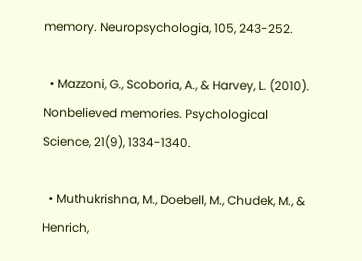memory. Neuropsychologia, 105, 243-252.

  • Mazzoni, G., Scoboria, A., & Harvey, L. (2010). Nonbelieved memories. Psychological Science, 21(9), 1334-1340.

  • Muthukrishna, M., Doebell, M., Chudek, M., & Henrich,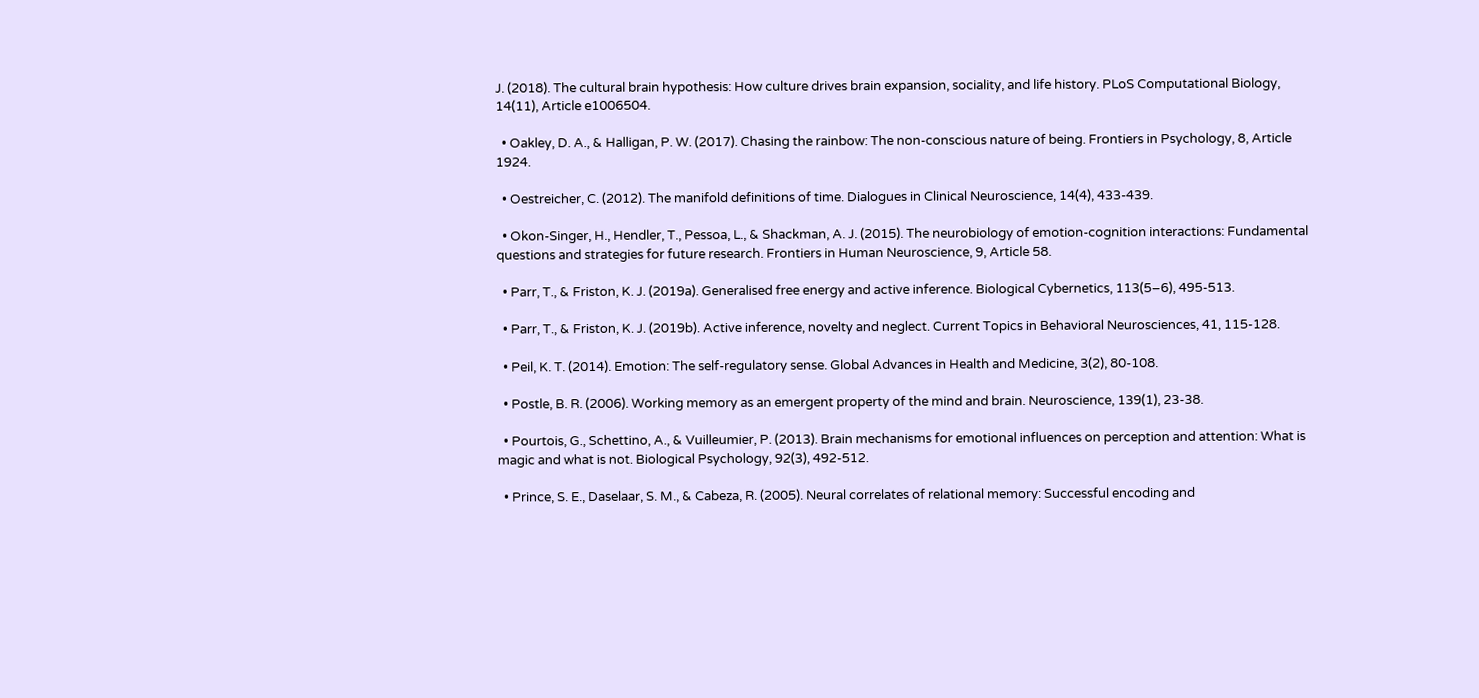J. (2018). The cultural brain hypothesis: How culture drives brain expansion, sociality, and life history. PLoS Computational Biology, 14(11), Article e1006504.

  • Oakley, D. A., & Halligan, P. W. (2017). Chasing the rainbow: The non-conscious nature of being. Frontiers in Psychology, 8, Article 1924.

  • Oestreicher, C. (2012). The manifold definitions of time. Dialogues in Clinical Neuroscience, 14(4), 433-439.

  • Okon-Singer, H., Hendler, T., Pessoa, L., & Shackman, A. J. (2015). The neurobiology of emotion-cognition interactions: Fundamental questions and strategies for future research. Frontiers in Human Neuroscience, 9, Article 58.

  • Parr, T., & Friston, K. J. (2019a). Generalised free energy and active inference. Biological Cybernetics, 113(5–6), 495-513.

  • Parr, T., & Friston, K. J. (2019b). Active inference, novelty and neglect. Current Topics in Behavioral Neurosciences, 41, 115-128.

  • Peil, K. T. (2014). Emotion: The self-regulatory sense. Global Advances in Health and Medicine, 3(2), 80-108.

  • Postle, B. R. (2006). Working memory as an emergent property of the mind and brain. Neuroscience, 139(1), 23-38.

  • Pourtois, G., Schettino, A., & Vuilleumier, P. (2013). Brain mechanisms for emotional influences on perception and attention: What is magic and what is not. Biological Psychology, 92(3), 492-512.

  • Prince, S. E., Daselaar, S. M., & Cabeza, R. (2005). Neural correlates of relational memory: Successful encoding and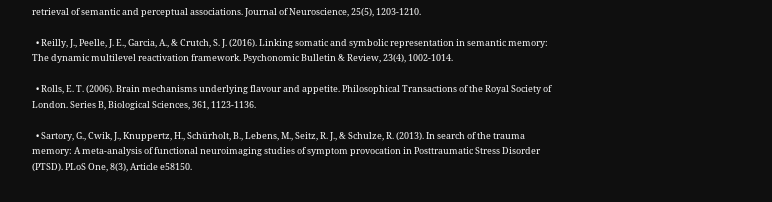retrieval of semantic and perceptual associations. Journal of Neuroscience, 25(5), 1203-1210.

  • Reilly, J., Peelle, J. E., Garcia, A., & Crutch, S. J. (2016). Linking somatic and symbolic representation in semantic memory: The dynamic multilevel reactivation framework. Psychonomic Bulletin & Review, 23(4), 1002-1014.

  • Rolls, E. T. (2006). Brain mechanisms underlying flavour and appetite. Philosophical Transactions of the Royal Society of London. Series B, Biological Sciences, 361, 1123-1136.

  • Sartory, G., Cwik, J., Knuppertz, H., Schürholt, B., Lebens, M., Seitz, R. J., & Schulze, R. (2013). In search of the trauma memory: A meta-analysis of functional neuroimaging studies of symptom provocation in Posttraumatic Stress Disorder (PTSD). PLoS One, 8(3), Article e58150.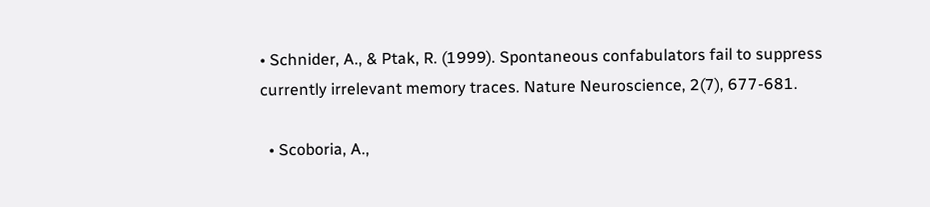• Schnider, A., & Ptak, R. (1999). Spontaneous confabulators fail to suppress currently irrelevant memory traces. Nature Neuroscience, 2(7), 677-681.

  • Scoboria, A.,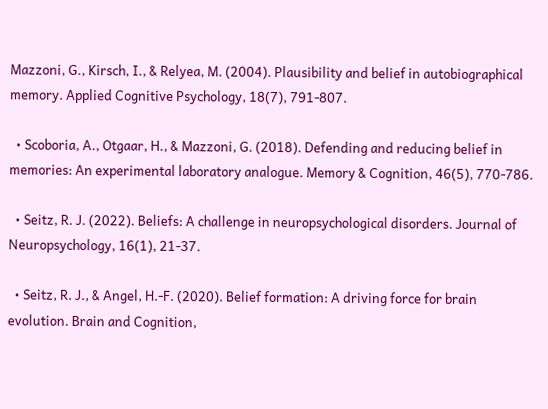Mazzoni, G., Kirsch, I., & Relyea, M. (2004). Plausibility and belief in autobiographical memory. Applied Cognitive Psychology, 18(7), 791-807.

  • Scoboria, A., Otgaar, H., & Mazzoni, G. (2018). Defending and reducing belief in memories: An experimental laboratory analogue. Memory & Cognition, 46(5), 770-786.

  • Seitz, R. J. (2022). Beliefs: A challenge in neuropsychological disorders. Journal of Neuropsychology, 16(1), 21-37.

  • Seitz, R. J., & Angel, H.-F. (2020). Belief formation: A driving force for brain evolution. Brain and Cognition,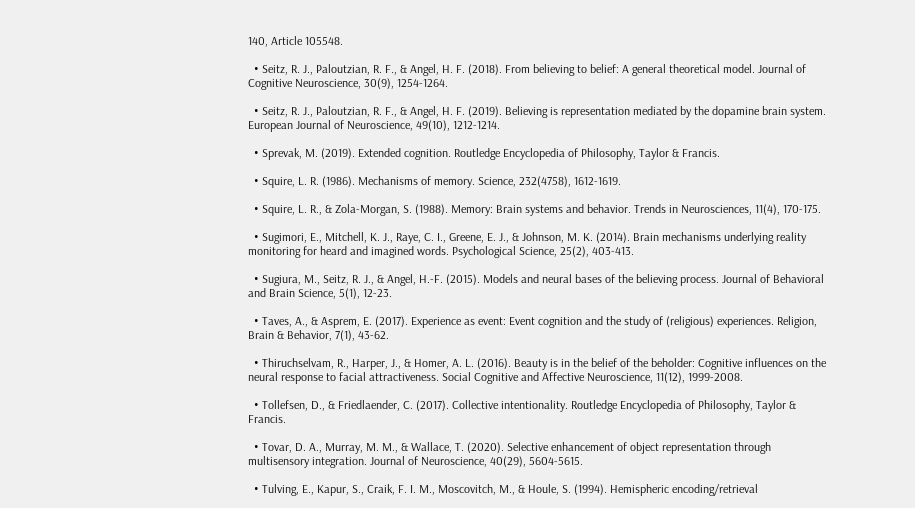140, Article 105548.

  • Seitz, R. J., Paloutzian, R. F., & Angel, H. F. (2018). From believing to belief: A general theoretical model. Journal of Cognitive Neuroscience, 30(9), 1254-1264.

  • Seitz, R. J., Paloutzian, R. F., & Angel, H. F. (2019). Believing is representation mediated by the dopamine brain system. European Journal of Neuroscience, 49(10), 1212-1214.

  • Sprevak, M. (2019). Extended cognition. Routledge Encyclopedia of Philosophy, Taylor & Francis.

  • Squire, L. R. (1986). Mechanisms of memory. Science, 232(4758), 1612-1619.

  • Squire, L. R., & Zola-Morgan, S. (1988). Memory: Brain systems and behavior. Trends in Neurosciences, 11(4), 170-175.

  • Sugimori, E., Mitchell, K. J., Raye, C. I., Greene, E. J., & Johnson, M. K. (2014). Brain mechanisms underlying reality monitoring for heard and imagined words. Psychological Science, 25(2), 403-413.

  • Sugiura, M., Seitz, R. J., & Angel, H.-F. (2015). Models and neural bases of the believing process. Journal of Behavioral and Brain Science, 5(1), 12-23.

  • Taves, A., & Asprem, E. (2017). Experience as event: Event cognition and the study of (religious) experiences. Religion, Brain & Behavior, 7(1), 43-62.

  • Thiruchselvam, R., Harper, J., & Homer, A. L. (2016). Beauty is in the belief of the beholder: Cognitive influences on the neural response to facial attractiveness. Social Cognitive and Affective Neuroscience, 11(12), 1999-2008.

  • Tollefsen, D., & Friedlaender, C. (2017). Collective intentionality. Routledge Encyclopedia of Philosophy, Taylor & Francis.

  • Tovar, D. A., Murray, M. M., & Wallace, T. (2020). Selective enhancement of object representation through multisensory integration. Journal of Neuroscience, 40(29), 5604-5615.

  • Tulving, E., Kapur, S., Craik, F. I. M., Moscovitch, M., & Houle, S. (1994). Hemispheric encoding/retrieval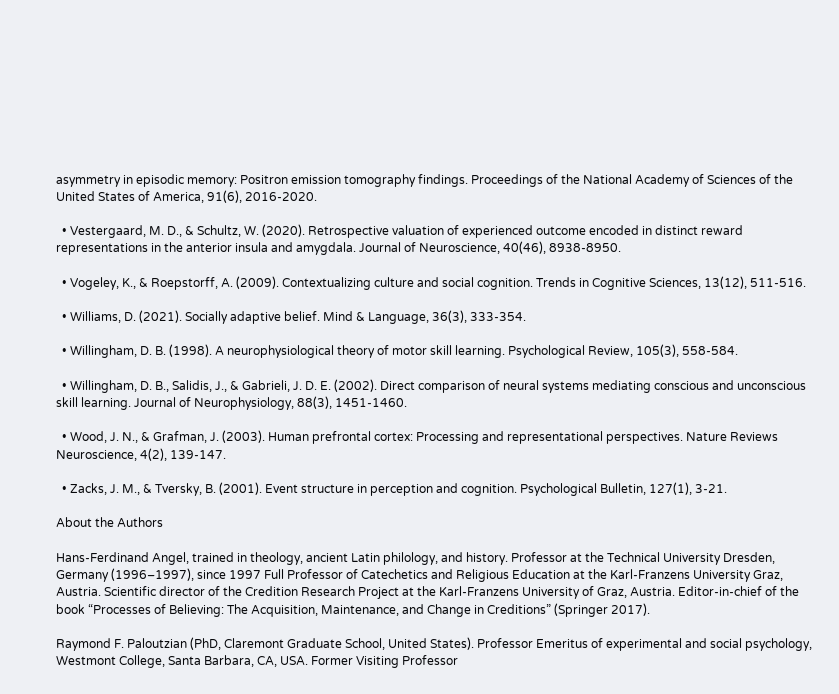asymmetry in episodic memory: Positron emission tomography findings. Proceedings of the National Academy of Sciences of the United States of America, 91(6), 2016-2020.

  • Vestergaard, M. D., & Schultz, W. (2020). Retrospective valuation of experienced outcome encoded in distinct reward representations in the anterior insula and amygdala. Journal of Neuroscience, 40(46), 8938-8950.

  • Vogeley, K., & Roepstorff, A. (2009). Contextualizing culture and social cognition. Trends in Cognitive Sciences, 13(12), 511-516.

  • Williams, D. (2021). Socially adaptive belief. Mind & Language, 36(3), 333-354.

  • Willingham, D. B. (1998). A neurophysiological theory of motor skill learning. Psychological Review, 105(3), 558-584.

  • Willingham, D. B., Salidis, J., & Gabrieli, J. D. E. (2002). Direct comparison of neural systems mediating conscious and unconscious skill learning. Journal of Neurophysiology, 88(3), 1451-1460.

  • Wood, J. N., & Grafman, J. (2003). Human prefrontal cortex: Processing and representational perspectives. Nature Reviews Neuroscience, 4(2), 139-147.

  • Zacks, J. M., & Tversky, B. (2001). Event structure in perception and cognition. Psychological Bulletin, 127(1), 3-21.

About the Authors

Hans-Ferdinand Angel, trained in theology, ancient Latin philology, and history. Professor at the Technical University Dresden, Germany (1996–1997), since 1997 Full Professor of Catechetics and Religious Education at the Karl-Franzens University Graz, Austria. Scientific director of the Credition Research Project at the Karl-Franzens University of Graz, Austria. Editor-in-chief of the book “Processes of Believing: The Acquisition, Maintenance, and Change in Creditions” (Springer 2017).

Raymond F. Paloutzian (PhD, Claremont Graduate School, United States). Professor Emeritus of experimental and social psychology, Westmont College, Santa Barbara, CA, USA. Former Visiting Professor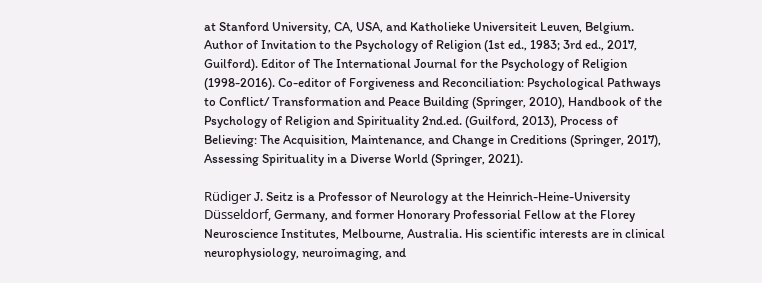at Stanford University, CA, USA, and Katholieke Universiteit Leuven, Belgium. Author of Invitation to the Psychology of Religion (1st ed., 1983; 3rd ed., 2017, Guilford). Editor of The International Journal for the Psychology of Religion (1998-2016). Co-editor of Forgiveness and Reconciliation: Psychological Pathways to Conflict/ Transformation and Peace Building (Springer, 2010), Handbook of the Psychology of Religion and Spirituality 2nd.ed. (Guilford, 2013), Process of Believing: The Acquisition, Maintenance, and Change in Creditions (Springer, 2017), Assessing Spirituality in a Diverse World (Springer, 2021).

Rüdiger J. Seitz is a Professor of Neurology at the Heinrich-Heine-University Düsseldorf, Germany, and former Honorary Professorial Fellow at the Florey Neuroscience Institutes, Melbourne, Australia. His scientific interests are in clinical neurophysiology, neuroimaging, and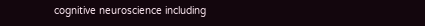cognitive neuroscience including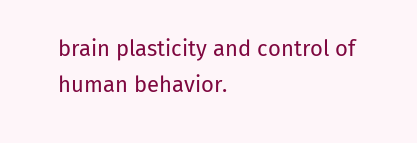brain plasticity and control of human behavior.